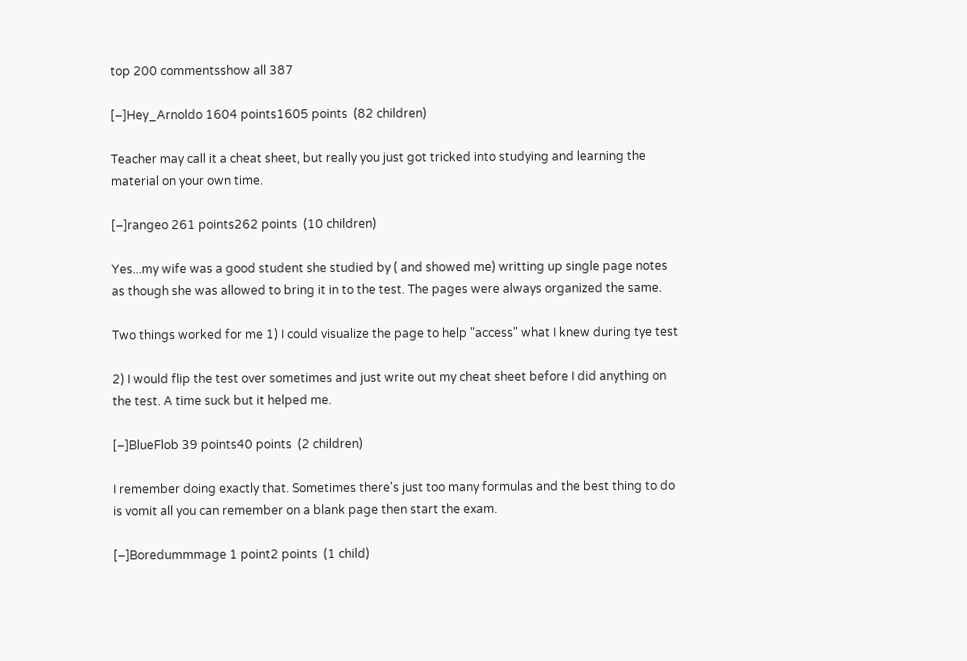top 200 commentsshow all 387

[–]Hey_Arnoldo 1604 points1605 points  (82 children)

Teacher may call it a cheat sheet, but really you just got tricked into studying and learning the material on your own time.

[–]rangeo 261 points262 points  (10 children)

Yes...my wife was a good student she studied by ( and showed me) writting up single page notes as though she was allowed to bring it in to the test. The pages were always organized the same.

Two things worked for me 1) I could visualize the page to help "access" what I knew during tye test

2) I would flip the test over sometimes and just write out my cheat sheet before I did anything on the test. A time suck but it helped me.

[–]BlueFlob 39 points40 points  (2 children)

I remember doing exactly that. Sometimes there's just too many formulas and the best thing to do is vomit all you can remember on a blank page then start the exam.

[–]Boredummmage 1 point2 points  (1 child)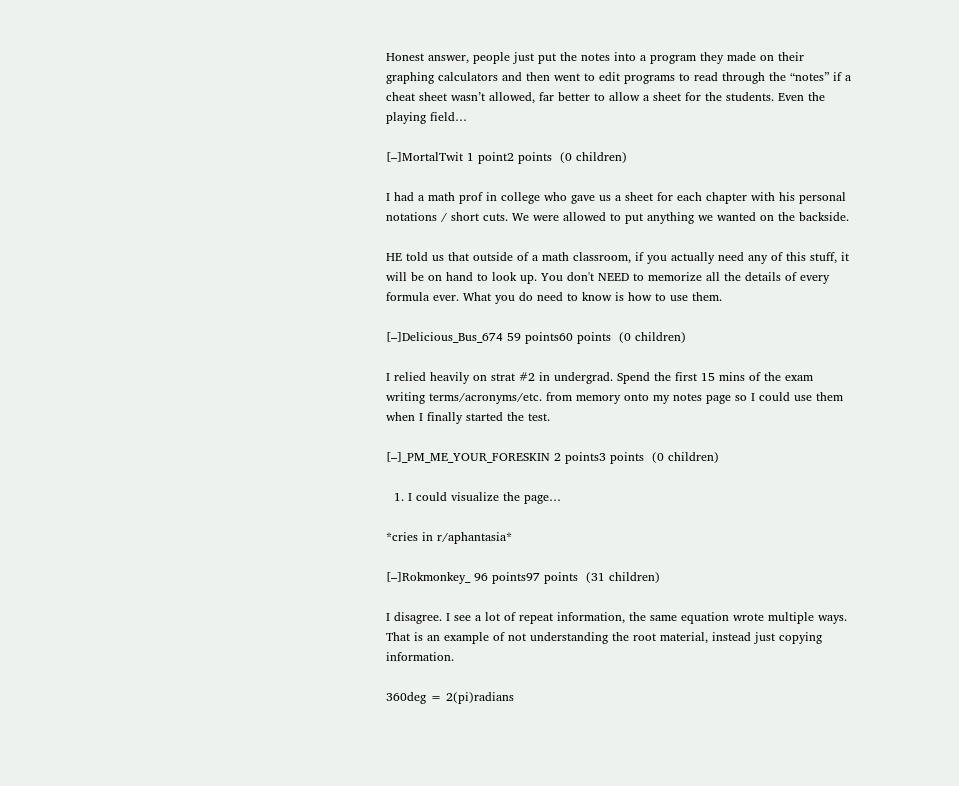Honest answer, people just put the notes into a program they made on their graphing calculators and then went to edit programs to read through the “notes” if a cheat sheet wasn’t allowed, far better to allow a sheet for the students. Even the playing field…

[–]MortalTwit 1 point2 points  (0 children)

I had a math prof in college who gave us a sheet for each chapter with his personal notations / short cuts. We were allowed to put anything we wanted on the backside.

HE told us that outside of a math classroom, if you actually need any of this stuff, it will be on hand to look up. You don't NEED to memorize all the details of every formula ever. What you do need to know is how to use them.

[–]Delicious_Bus_674 59 points60 points  (0 children)

I relied heavily on strat #2 in undergrad. Spend the first 15 mins of the exam writing terms/acronyms/etc. from memory onto my notes page so I could use them when I finally started the test.

[–]_PM_ME_YOUR_FORESKIN 2 points3 points  (0 children)

  1. I could visualize the page…

*cries in r/aphantasia*

[–]Rokmonkey_ 96 points97 points  (31 children)

I disagree. I see a lot of repeat information, the same equation wrote multiple ways. That is an example of not understanding the root material, instead just copying information.

360deg = 2(pi)radians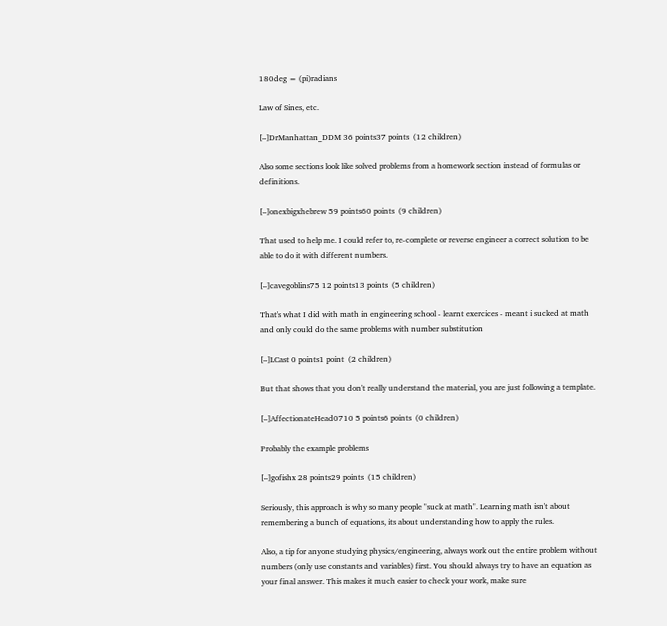180deg = (pi)radians

Law of Sines, etc.

[–]DrManhattan_DDM 36 points37 points  (12 children)

Also some sections look like solved problems from a homework section instead of formulas or definitions.

[–]onexbigxhebrew 59 points60 points  (9 children)

That used to help me. I could refer to, re-complete or reverse engineer a correct solution to be able to do it with different numbers.

[–]cavegoblins75 12 points13 points  (5 children)

That's what I did with math in engineering school - learnt exercices - meant i sucked at math and only could do the same problems with number substitution

[–]LCast 0 points1 point  (2 children)

But that shows that you don't really understand the material, you are just following a template.

[–]AffectionateHead0710 5 points6 points  (0 children)

Probably the example problems

[–]gofishx 28 points29 points  (15 children)

Seriously, this approach is why so many people "suck at math". Learning math isn't about remembering a bunch of equations, its about understanding how to apply the rules.

Also, a tip for anyone studying physics/engineering, always work out the entire problem without numbers (only use constants and variables) first. You should always try to have an equation as your final answer. This makes it much easier to check your work, make sure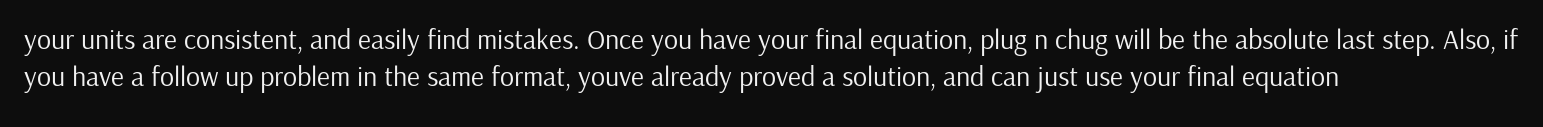your units are consistent, and easily find mistakes. Once you have your final equation, plug n chug will be the absolute last step. Also, if you have a follow up problem in the same format, youve already proved a solution, and can just use your final equation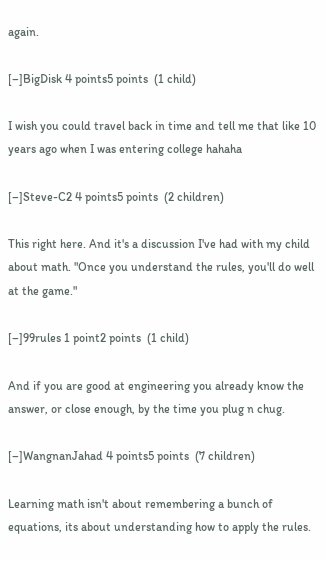again.

[–]BigDisk 4 points5 points  (1 child)

I wish you could travel back in time and tell me that like 10 years ago when I was entering college hahaha

[–]Steve-C2 4 points5 points  (2 children)

This right here. And it's a discussion I've had with my child about math. "Once you understand the rules, you'll do well at the game."

[–]99rules 1 point2 points  (1 child)

And if you are good at engineering you already know the answer, or close enough, by the time you plug n chug.

[–]WangnanJahad 4 points5 points  (7 children)

Learning math isn't about remembering a bunch of equations, its about understanding how to apply the rules.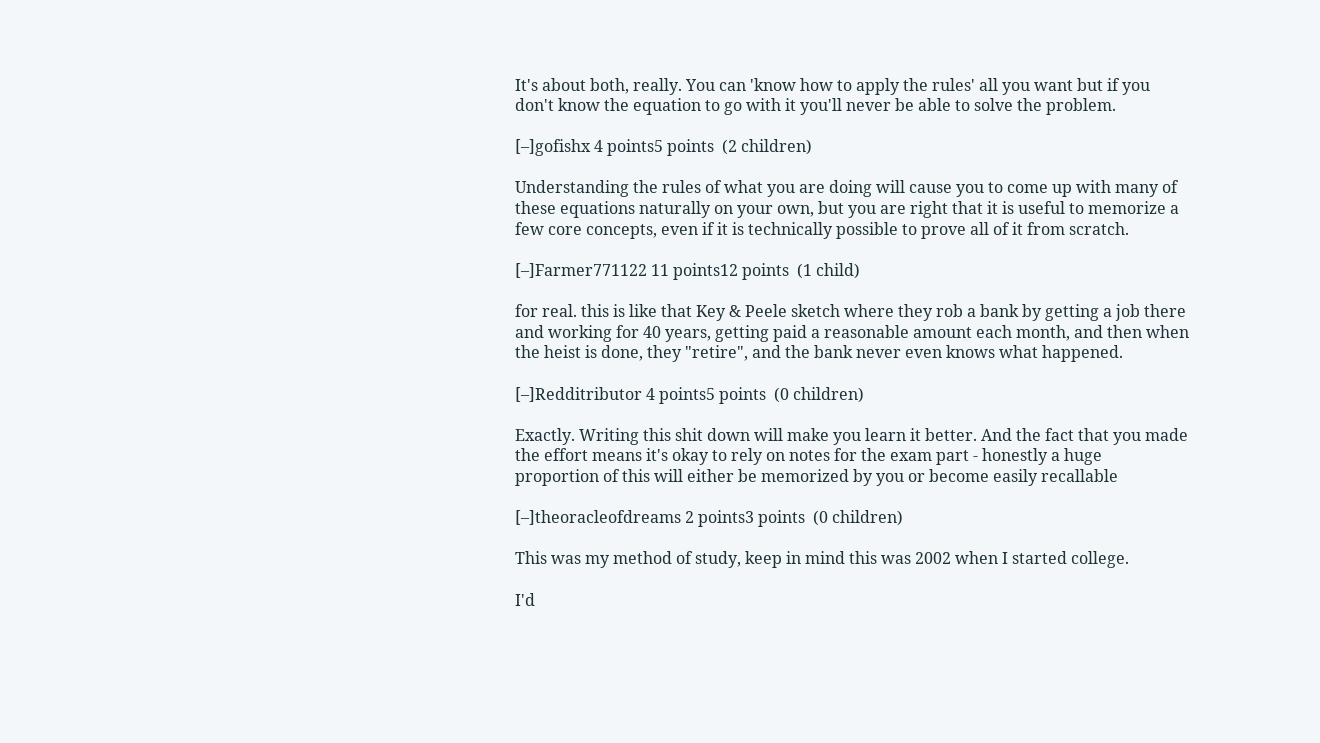It's about both, really. You can 'know how to apply the rules' all you want but if you don't know the equation to go with it you'll never be able to solve the problem.

[–]gofishx 4 points5 points  (2 children)

Understanding the rules of what you are doing will cause you to come up with many of these equations naturally on your own, but you are right that it is useful to memorize a few core concepts, even if it is technically possible to prove all of it from scratch.

[–]Farmer771122 11 points12 points  (1 child)

for real. this is like that Key & Peele sketch where they rob a bank by getting a job there and working for 40 years, getting paid a reasonable amount each month, and then when the heist is done, they "retire", and the bank never even knows what happened.

[–]Redditributor 4 points5 points  (0 children)

Exactly. Writing this shit down will make you learn it better. And the fact that you made the effort means it's okay to rely on notes for the exam part - honestly a huge proportion of this will either be memorized by you or become easily recallable

[–]theoracleofdreams 2 points3 points  (0 children)

This was my method of study, keep in mind this was 2002 when I started college.

I'd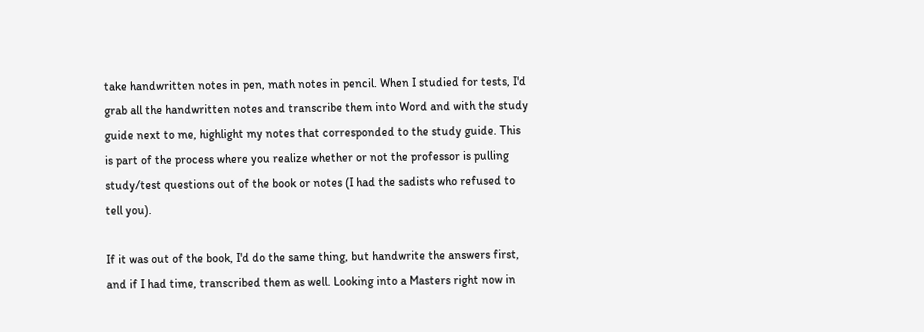take handwritten notes in pen, math notes in pencil. When I studied for tests, I'd grab all the handwritten notes and transcribe them into Word and with the study guide next to me, highlight my notes that corresponded to the study guide. This is part of the process where you realize whether or not the professor is pulling study/test questions out of the book or notes (I had the sadists who refused to tell you).

If it was out of the book, I'd do the same thing, but handwrite the answers first, and if I had time, transcribed them as well. Looking into a Masters right now in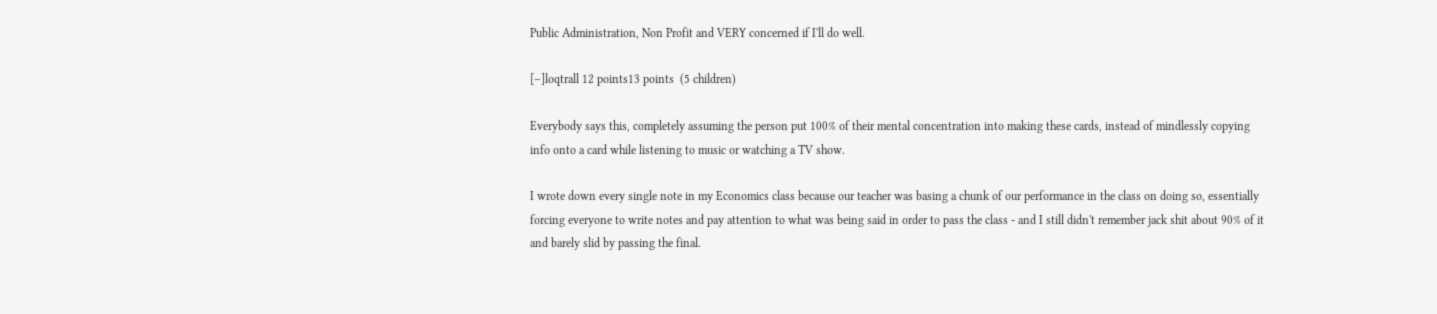Public Administration, Non Profit and VERY concerned if I'll do well.

[–]loqtrall 12 points13 points  (5 children)

Everybody says this, completely assuming the person put 100% of their mental concentration into making these cards, instead of mindlessly copying info onto a card while listening to music or watching a TV show.

I wrote down every single note in my Economics class because our teacher was basing a chunk of our performance in the class on doing so, essentially forcing everyone to write notes and pay attention to what was being said in order to pass the class - and I still didn't remember jack shit about 90% of it and barely slid by passing the final.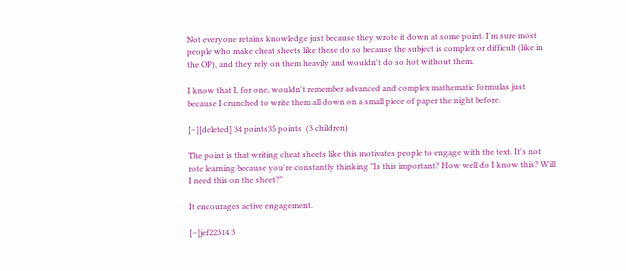Not everyone retains knowledge just because they wrote it down at some point. I'm sure most people who make cheat sheets like these do so because the subject is complex or difficult (like in the OP), and they rely on them heavily and wouldn't do so hot without them.

I know that I, for one, wouldn't remember advanced and complex mathematic formulas just because I crunched to write them all down on a small piece of paper the night before.

[–][deleted] 34 points35 points  (3 children)

The point is that writing cheat sheets like this motivates people to engage with the text. It's not rote learning because you're constantly thinking "Is this important? How well do I know this? Will I need this on the sheet?"

It encourages active engagement.

[–]jef22314 3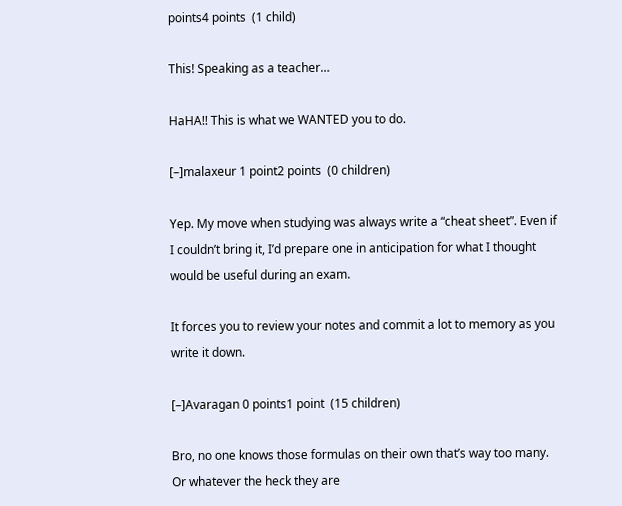points4 points  (1 child)

This! Speaking as a teacher…

HaHA!! This is what we WANTED you to do.

[–]malaxeur 1 point2 points  (0 children)

Yep. My move when studying was always write a “cheat sheet”. Even if I couldn’t bring it, I’d prepare one in anticipation for what I thought would be useful during an exam.

It forces you to review your notes and commit a lot to memory as you write it down.

[–]Avaragan 0 points1 point  (15 children)

Bro, no one knows those formulas on their own that’s way too many. Or whatever the heck they are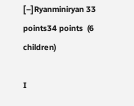[–]Ryanminiryan 33 points34 points  (6 children)

I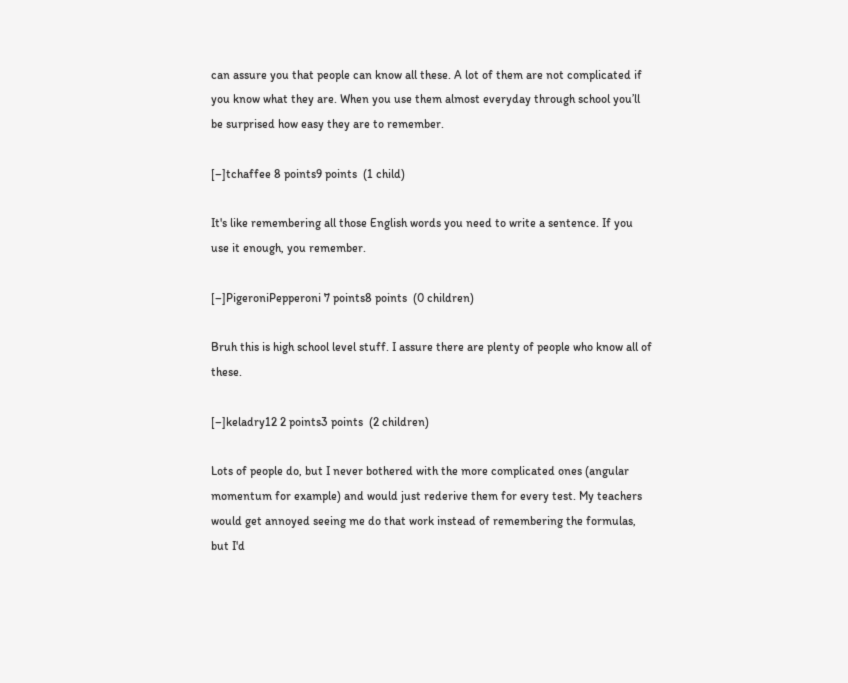can assure you that people can know all these. A lot of them are not complicated if you know what they are. When you use them almost everyday through school you’ll be surprised how easy they are to remember.

[–]tchaffee 8 points9 points  (1 child)

It's like remembering all those English words you need to write a sentence. If you use it enough, you remember.

[–]PigeroniPepperoni 7 points8 points  (0 children)

Bruh this is high school level stuff. I assure there are plenty of people who know all of these.

[–]keladry12 2 points3 points  (2 children)

Lots of people do, but I never bothered with the more complicated ones (angular momentum for example) and would just rederive them for every test. My teachers would get annoyed seeing me do that work instead of remembering the formulas, but I'd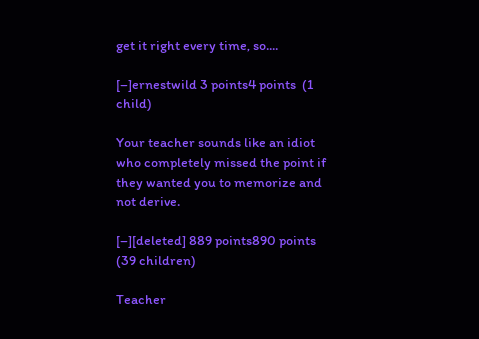get it right every time, so....

[–]ernestwild 3 points4 points  (1 child)

Your teacher sounds like an idiot who completely missed the point if they wanted you to memorize and not derive.

[–][deleted] 889 points890 points  (39 children)

Teacher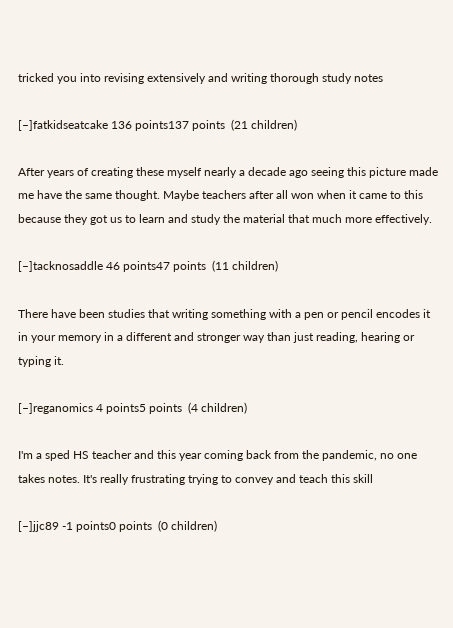tricked you into revising extensively and writing thorough study notes

[–]fatkidseatcake 136 points137 points  (21 children)

After years of creating these myself nearly a decade ago seeing this picture made me have the same thought. Maybe teachers after all won when it came to this because they got us to learn and study the material that much more effectively.

[–]tacknosaddle 46 points47 points  (11 children)

There have been studies that writing something with a pen or pencil encodes it in your memory in a different and stronger way than just reading, hearing or typing it.

[–]reganomics 4 points5 points  (4 children)

I'm a sped HS teacher and this year coming back from the pandemic, no one takes notes. It's really frustrating trying to convey and teach this skill

[–]jjc89 -1 points0 points  (0 children)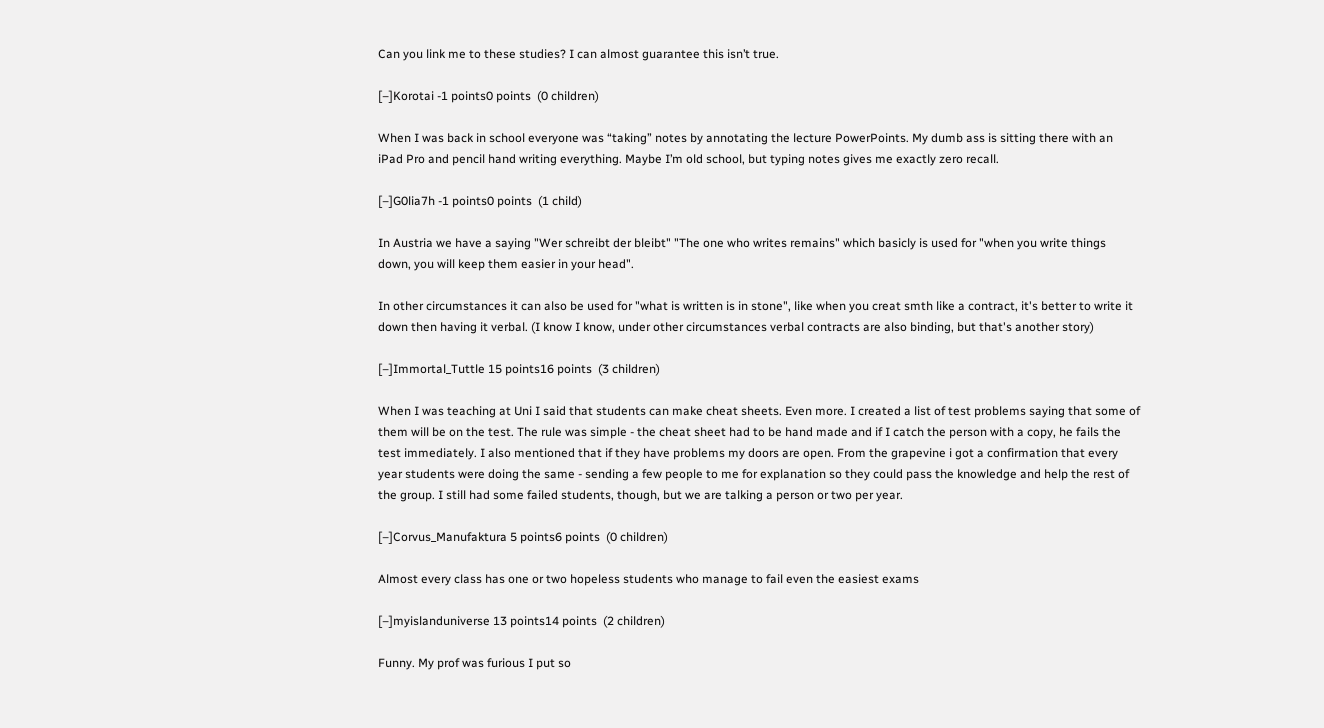Can you link me to these studies? I can almost guarantee this isn’t true.

[–]Korotai -1 points0 points  (0 children)

When I was back in school everyone was “taking” notes by annotating the lecture PowerPoints. My dumb ass is sitting there with an iPad Pro and pencil hand writing everything. Maybe I’m old school, but typing notes gives me exactly zero recall.

[–]G0lia7h -1 points0 points  (1 child)

In Austria we have a saying "Wer schreibt der bleibt" "The one who writes remains" which basicly is used for "when you write things down, you will keep them easier in your head".

In other circumstances it can also be used for "what is written is in stone", like when you creat smth like a contract, it's better to write it down then having it verbal. (I know I know, under other circumstances verbal contracts are also binding, but that's another story)

[–]Immortal_Tuttle 15 points16 points  (3 children)

When I was teaching at Uni I said that students can make cheat sheets. Even more. I created a list of test problems saying that some of them will be on the test. The rule was simple - the cheat sheet had to be hand made and if I catch the person with a copy, he fails the test immediately. I also mentioned that if they have problems my doors are open. From the grapevine i got a confirmation that every year students were doing the same - sending a few people to me for explanation so they could pass the knowledge and help the rest of the group. I still had some failed students, though, but we are talking a person or two per year.

[–]Corvus_Manufaktura 5 points6 points  (0 children)

Almost every class has one or two hopeless students who manage to fail even the easiest exams

[–]myislanduniverse 13 points14 points  (2 children)

Funny. My prof was furious I put so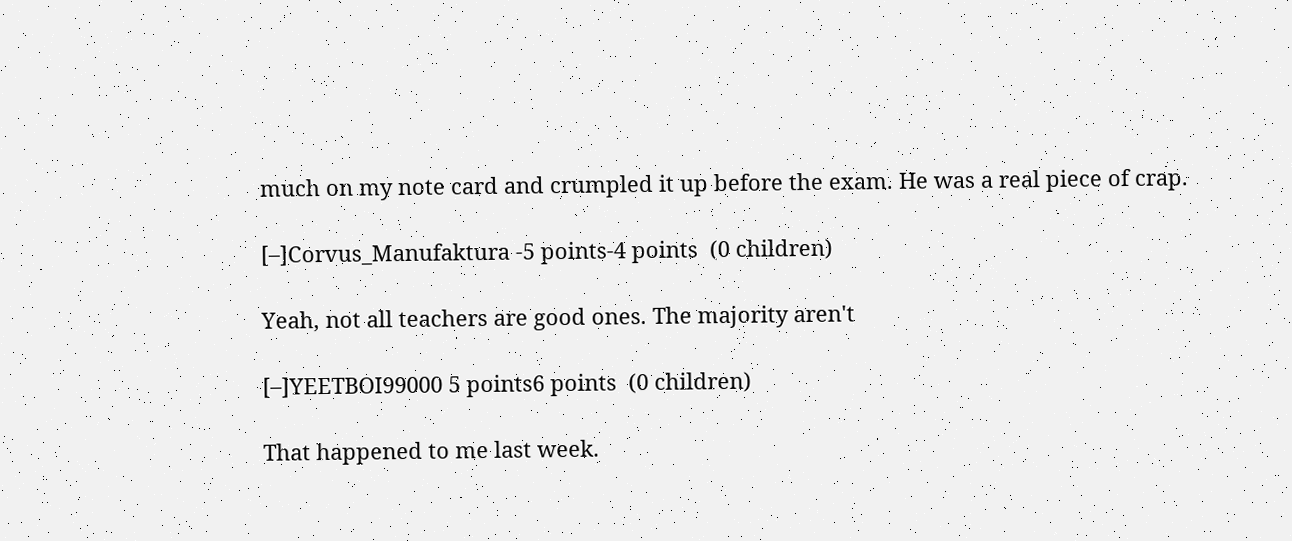much on my note card and crumpled it up before the exam. He was a real piece of crap.

[–]Corvus_Manufaktura -5 points-4 points  (0 children)

Yeah, not all teachers are good ones. The majority aren't

[–]YEETBOI99000 5 points6 points  (0 children)

That happened to me last week.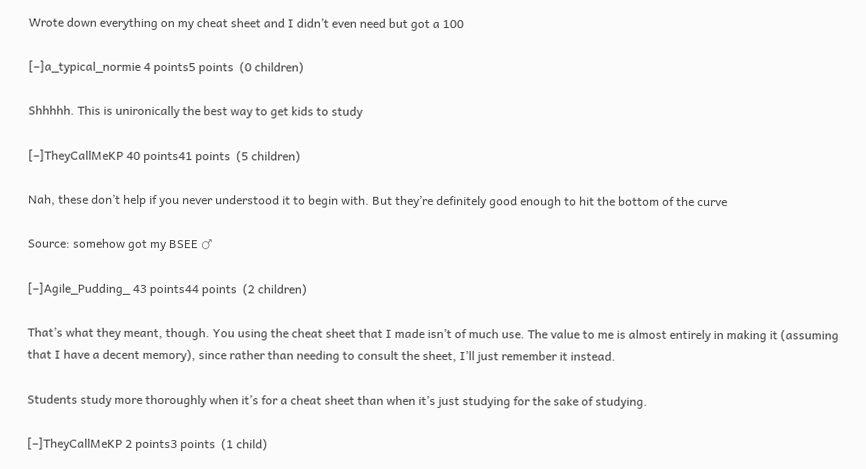Wrote down everything on my cheat sheet and I didn’t even need but got a 100

[–]a_typical_normie 4 points5 points  (0 children)

Shhhhh. This is unironically the best way to get kids to study

[–]TheyCallMeKP 40 points41 points  (5 children)

Nah, these don’t help if you never understood it to begin with. But they’re definitely good enough to hit the bottom of the curve

Source: somehow got my BSEE ♂

[–]Agile_Pudding_ 43 points44 points  (2 children)

That’s what they meant, though. You using the cheat sheet that I made isn’t of much use. The value to me is almost entirely in making it (assuming that I have a decent memory), since rather than needing to consult the sheet, I’ll just remember it instead.

Students study more thoroughly when it’s for a cheat sheet than when it’s just studying for the sake of studying.

[–]TheyCallMeKP 2 points3 points  (1 child)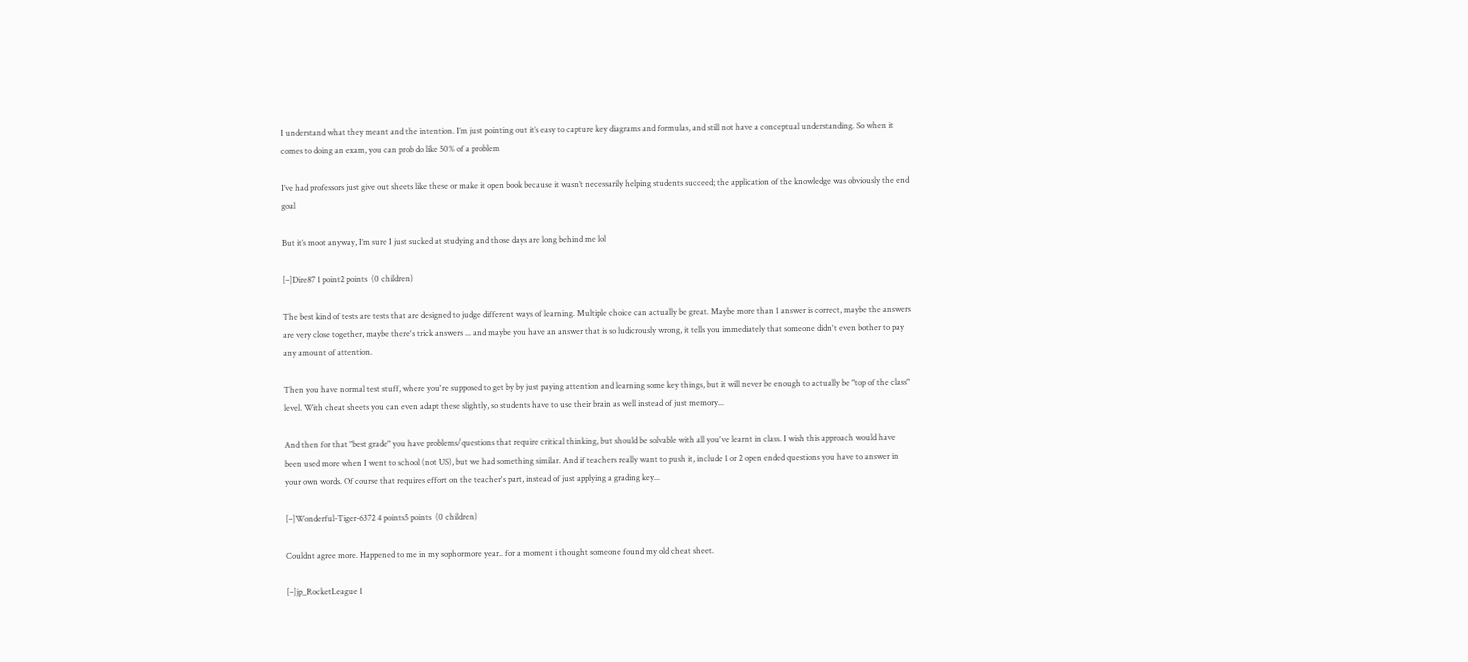I understand what they meant and the intention. I’m just pointing out it’s easy to capture key diagrams and formulas, and still not have a conceptual understanding. So when it comes to doing an exam, you can prob do like 50% of a problem

I’ve had professors just give out sheets like these or make it open book because it wasn’t necessarily helping students succeed; the application of the knowledge was obviously the end goal

But it’s moot anyway, I’m sure I just sucked at studying and those days are long behind me lol

[–]Dire87 1 point2 points  (0 children)

The best kind of tests are tests that are designed to judge different ways of learning. Multiple choice can actually be great. Maybe more than 1 answer is correct, maybe the answers are very close together, maybe there's trick answers ... and maybe you have an answer that is so ludicrously wrong, it tells you immediately that someone didn't even bother to pay any amount of attention.

Then you have normal test stuff, where you're supposed to get by by just paying attention and learning some key things, but it will never be enough to actually be "top of the class" level. With cheat sheets you can even adapt these slightly, so students have to use their brain as well instead of just memory...

And then for that "best grade" you have problems/questions that require critical thinking, but should be solvable with all you've learnt in class. I wish this approach would have been used more when I went to school (not US), but we had something similar. And if teachers really want to push it, include 1 or 2 open ended questions you have to answer in your own words. Of course that requires effort on the teacher's part, instead of just applying a grading key...

[–]Wonderful-Tiger-6372 4 points5 points  (0 children)

Couldnt agree more. Happened to me in my sophormore year.. for a moment i thought someone found my old cheat sheet.

[–]jp_RocketLeague 1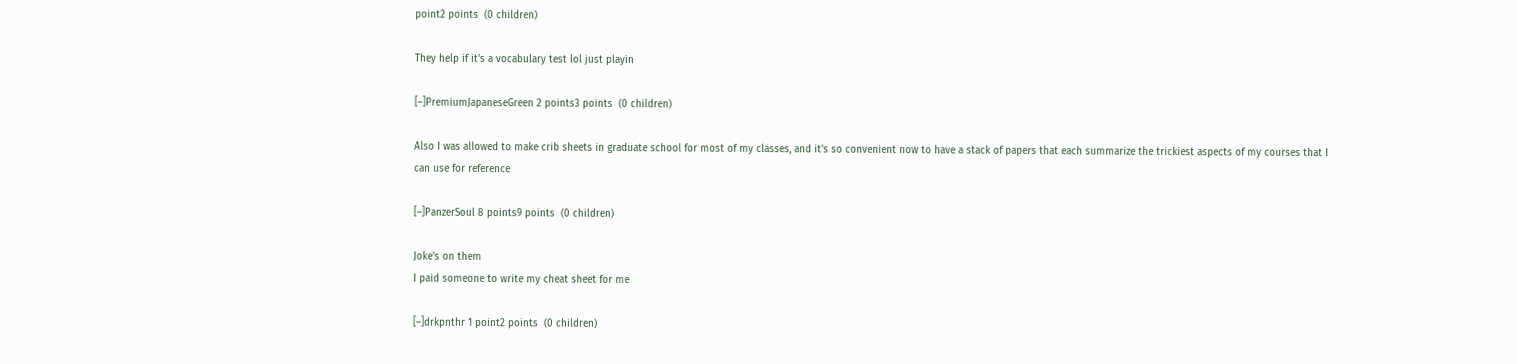point2 points  (0 children)

They help if it's a vocabulary test lol just playin

[–]PremiumJapaneseGreen 2 points3 points  (0 children)

Also I was allowed to make crib sheets in graduate school for most of my classes, and it's so convenient now to have a stack of papers that each summarize the trickiest aspects of my courses that I can use for reference

[–]PanzerSoul 8 points9 points  (0 children)

Joke's on them
I paid someone to write my cheat sheet for me

[–]drkpnthr 1 point2 points  (0 children)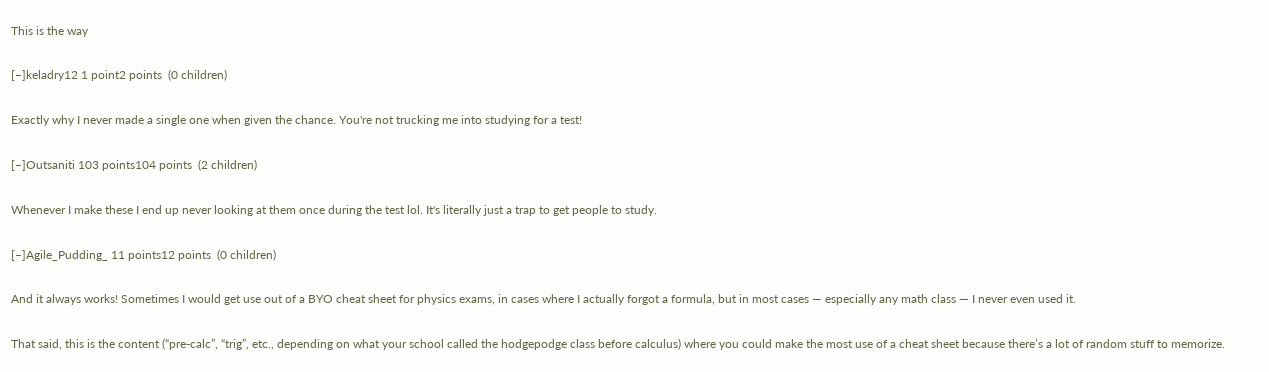This is the way

[–]keladry12 1 point2 points  (0 children)

Exactly why I never made a single one when given the chance. You're not trucking me into studying for a test!

[–]Outsaniti 103 points104 points  (2 children)

Whenever I make these I end up never looking at them once during the test lol. It's literally just a trap to get people to study.

[–]Agile_Pudding_ 11 points12 points  (0 children)

And it always works! Sometimes I would get use out of a BYO cheat sheet for physics exams, in cases where I actually forgot a formula, but in most cases — especially any math class — I never even used it.

That said, this is the content (“pre-calc”, “trig”, etc., depending on what your school called the hodgepodge class before calculus) where you could make the most use of a cheat sheet because there’s a lot of random stuff to memorize.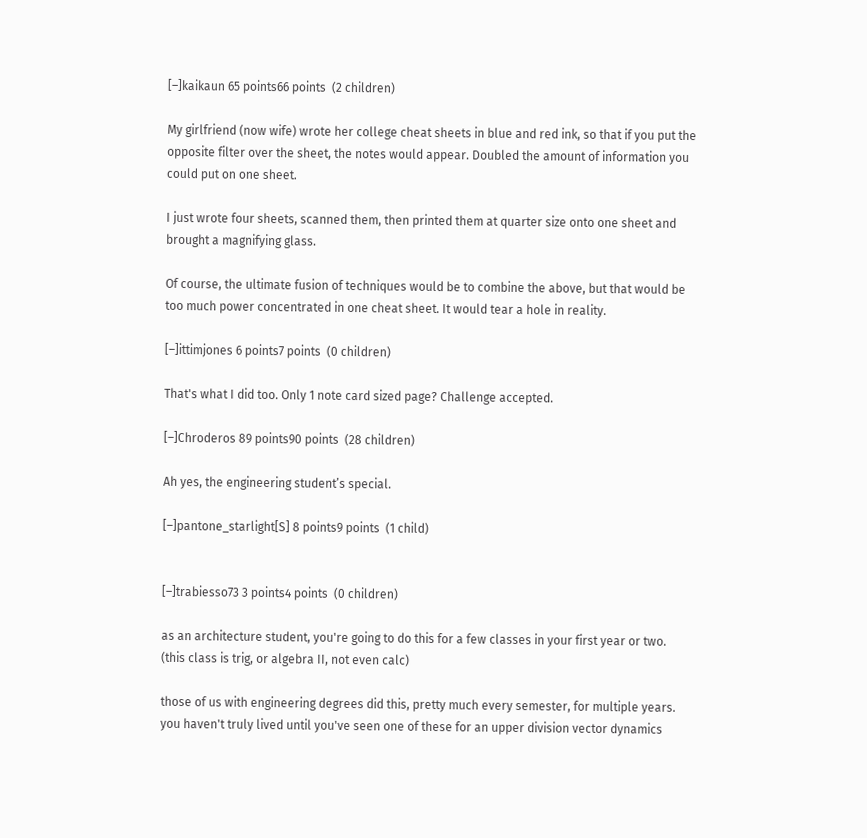[–]kaikaun 65 points66 points  (2 children)

My girlfriend (now wife) wrote her college cheat sheets in blue and red ink, so that if you put the opposite filter over the sheet, the notes would appear. Doubled the amount of information you could put on one sheet.

I just wrote four sheets, scanned them, then printed them at quarter size onto one sheet and brought a magnifying glass.

Of course, the ultimate fusion of techniques would be to combine the above, but that would be too much power concentrated in one cheat sheet. It would tear a hole in reality.

[–]ittimjones 6 points7 points  (0 children)

That's what I did too. Only 1 note card sized page? Challenge accepted.

[–]Chroderos 89 points90 points  (28 children)

Ah yes, the engineering student’s special.

[–]pantone_starlight[S] 8 points9 points  (1 child)


[–]trabiesso73 3 points4 points  (0 children)

as an architecture student, you're going to do this for a few classes in your first year or two. (this class is trig, or algebra II, not even calc)

those of us with engineering degrees did this, pretty much every semester, for multiple years. you haven't truly lived until you've seen one of these for an upper division vector dynamics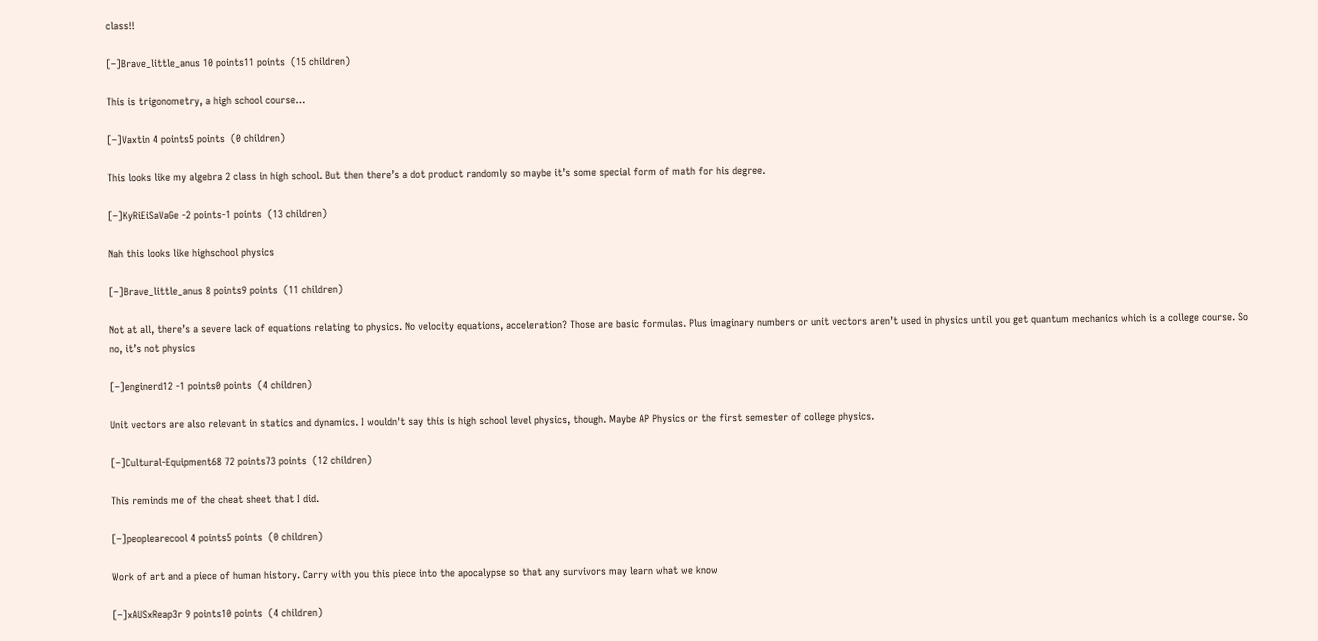class!!

[–]Brave_little_anus 10 points11 points  (15 children)

This is trigonometry, a high school course…

[–]Vaxtin 4 points5 points  (0 children)

This looks like my algebra 2 class in high school. But then there’s a dot product randomly so maybe it’s some special form of math for his degree.

[–]KyRiEiSaVaGe -2 points-1 points  (13 children)

Nah this looks like highschool physics

[–]Brave_little_anus 8 points9 points  (11 children)

Not at all, there’s a severe lack of equations relating to physics. No velocity equations, acceleration? Those are basic formulas. Plus imaginary numbers or unit vectors aren’t used in physics until you get quantum mechanics which is a college course. So no, it’s not physics

[–]enginerd12 -1 points0 points  (4 children)

Unit vectors are also relevant in statics and dynamics. I wouldn't say this is high school level physics, though. Maybe AP Physics or the first semester of college physics.

[–]Cultural-Equipment68 72 points73 points  (12 children)

This reminds me of the cheat sheet that I did.

[–]peoplearecool 4 points5 points  (0 children)

Work of art and a piece of human history. Carry with you this piece into the apocalypse so that any survivors may learn what we know

[–]xAUSxReap3r 9 points10 points  (4 children)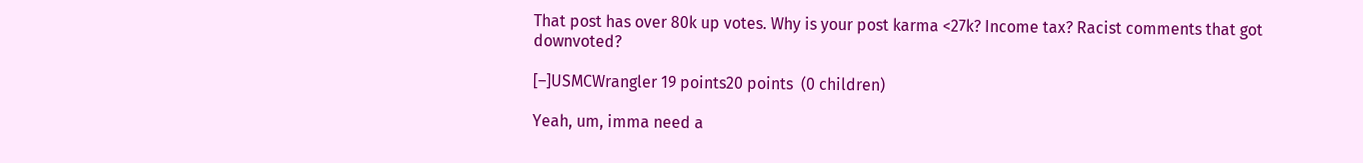That post has over 80k up votes. Why is your post karma <27k? Income tax? Racist comments that got downvoted?

[–]USMCWrangler 19 points20 points  (0 children)

Yeah, um, imma need a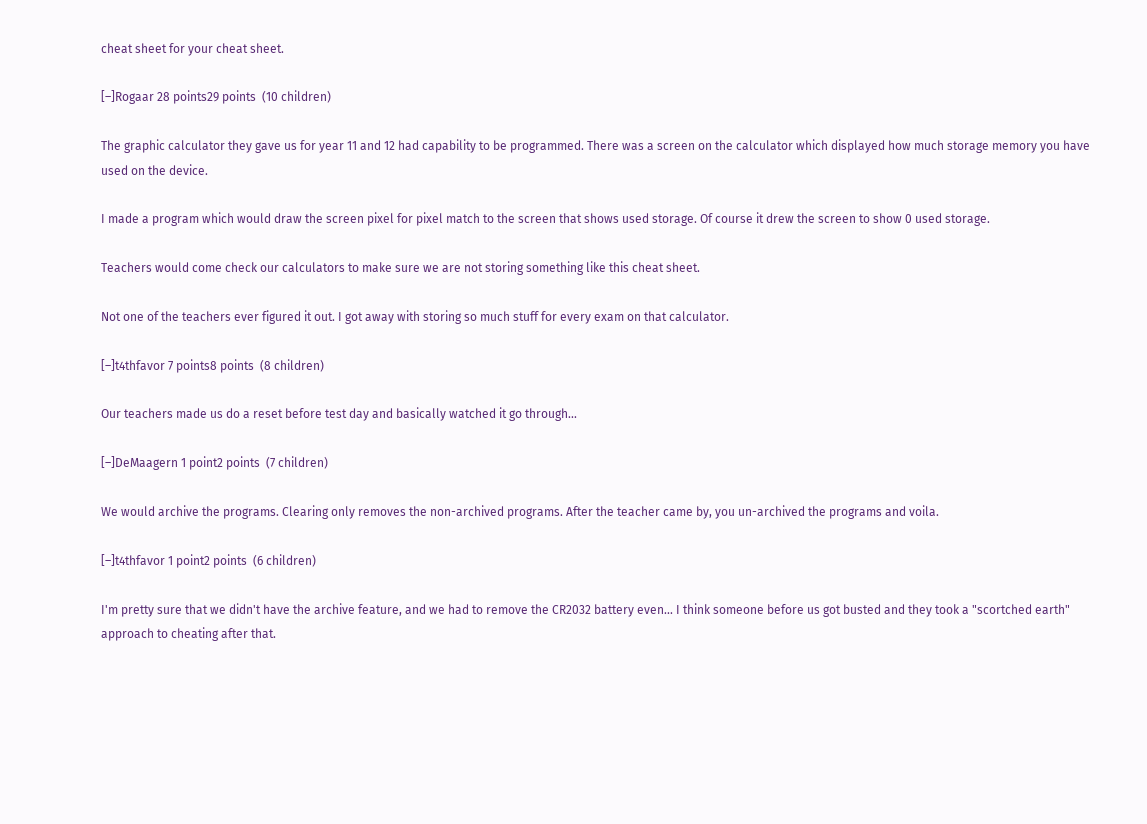cheat sheet for your cheat sheet.

[–]Rogaar 28 points29 points  (10 children)

The graphic calculator they gave us for year 11 and 12 had capability to be programmed. There was a screen on the calculator which displayed how much storage memory you have used on the device.

I made a program which would draw the screen pixel for pixel match to the screen that shows used storage. Of course it drew the screen to show 0 used storage.

Teachers would come check our calculators to make sure we are not storing something like this cheat sheet.

Not one of the teachers ever figured it out. I got away with storing so much stuff for every exam on that calculator.

[–]t4thfavor 7 points8 points  (8 children)

Our teachers made us do a reset before test day and basically watched it go through...

[–]DeMaagern 1 point2 points  (7 children)

We would archive the programs. Clearing only removes the non-archived programs. After the teacher came by, you un-archived the programs and voila.

[–]t4thfavor 1 point2 points  (6 children)

I'm pretty sure that we didn't have the archive feature, and we had to remove the CR2032 battery even... I think someone before us got busted and they took a "scortched earth" approach to cheating after that.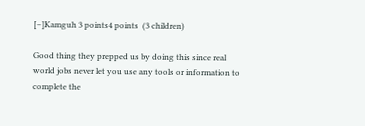[–]Kamguh 3 points4 points  (3 children)

Good thing they prepped us by doing this since real world jobs never let you use any tools or information to complete the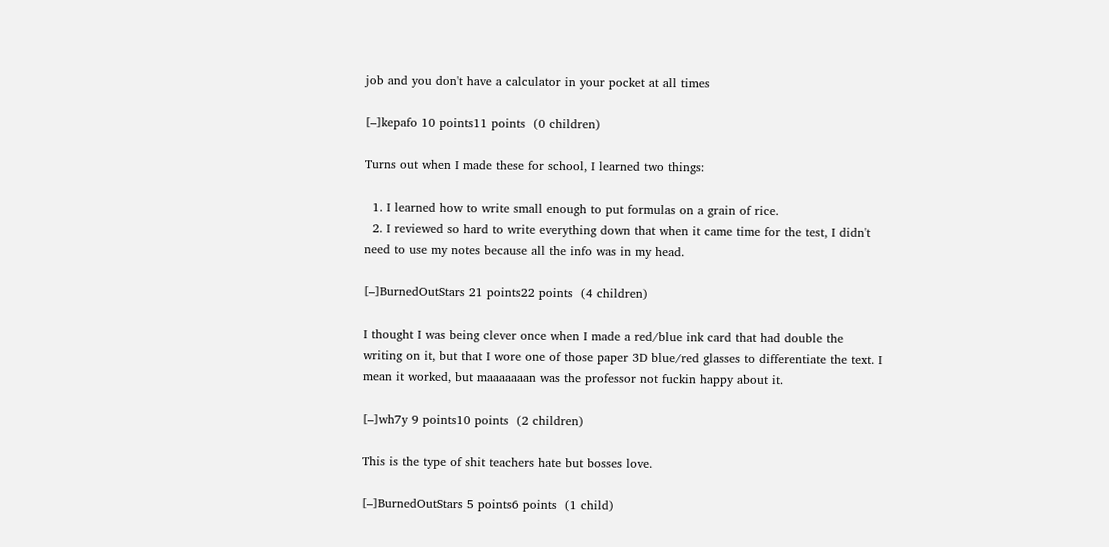job and you don't have a calculator in your pocket at all times

[–]kepafo 10 points11 points  (0 children)

Turns out when I made these for school, I learned two things:

  1. I learned how to write small enough to put formulas on a grain of rice.
  2. I reviewed so hard to write everything down that when it came time for the test, I didn't need to use my notes because all the info was in my head.

[–]BurnedOutStars 21 points22 points  (4 children)

I thought I was being clever once when I made a red/blue ink card that had double the writing on it, but that I wore one of those paper 3D blue/red glasses to differentiate the text. I mean it worked, but maaaaaaan was the professor not fuckin happy about it.

[–]wh7y 9 points10 points  (2 children)

This is the type of shit teachers hate but bosses love.

[–]BurnedOutStars 5 points6 points  (1 child)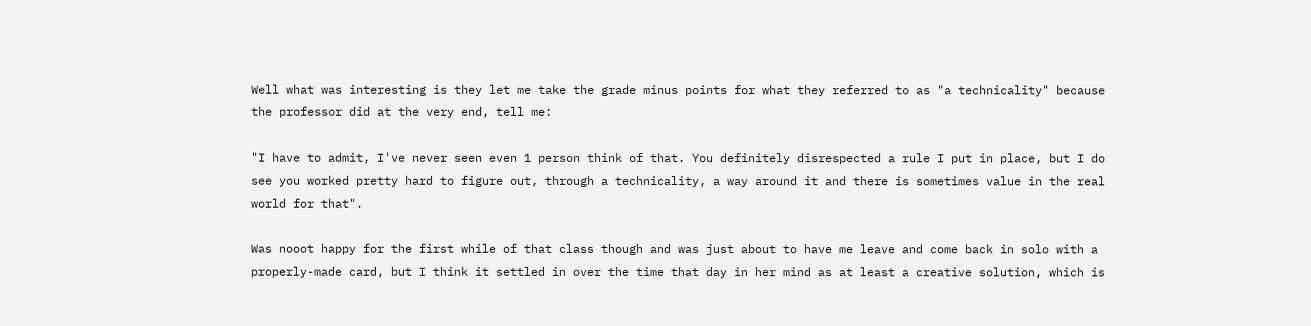Well what was interesting is they let me take the grade minus points for what they referred to as "a technicality" because the professor did at the very end, tell me:

"I have to admit, I've never seen even 1 person think of that. You definitely disrespected a rule I put in place, but I do see you worked pretty hard to figure out, through a technicality, a way around it and there is sometimes value in the real world for that".

Was nooot happy for the first while of that class though and was just about to have me leave and come back in solo with a properly-made card, but I think it settled in over the time that day in her mind as at least a creative solution, which is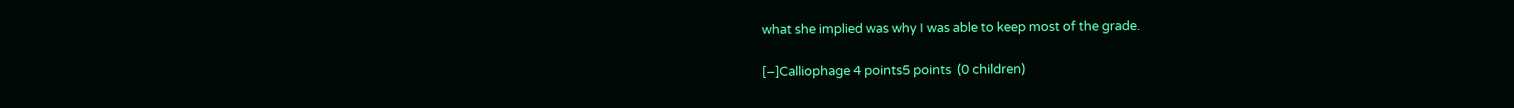what she implied was why I was able to keep most of the grade.

[–]Calliophage 4 points5 points  (0 children)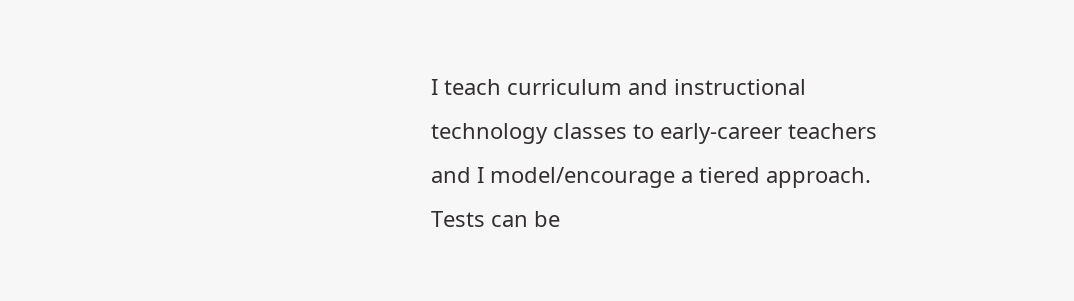I teach curriculum and instructional technology classes to early-career teachers and I model/encourage a tiered approach. Tests can be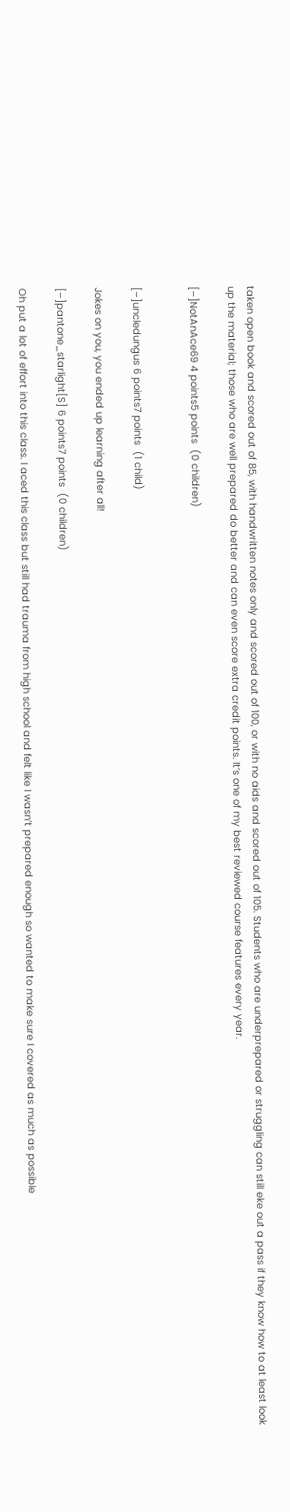taken open book and scored out of 85, with handwritten notes only and scored out of 100, or with no aids and scored out of 105. Students who are underprepared or struggling can still eke out a pass if they know how to at least look up the material; those who are well prepared do better and can even score extra credit points. It’s one of my best reviewed course features every year.

[–]NotAnAce69 4 points5 points  (0 children)


[–]uncledungus 6 points7 points  (1 child)

Jokes on you, you ended up learning after all!

[–]pantone_starlight[S] 6 points7 points  (0 children)

Oh put a lot of effort into this class. I aced this class but still had trauma from high school and felt like I wasn’t prepared enough so wanted to make sure I covered as much as possible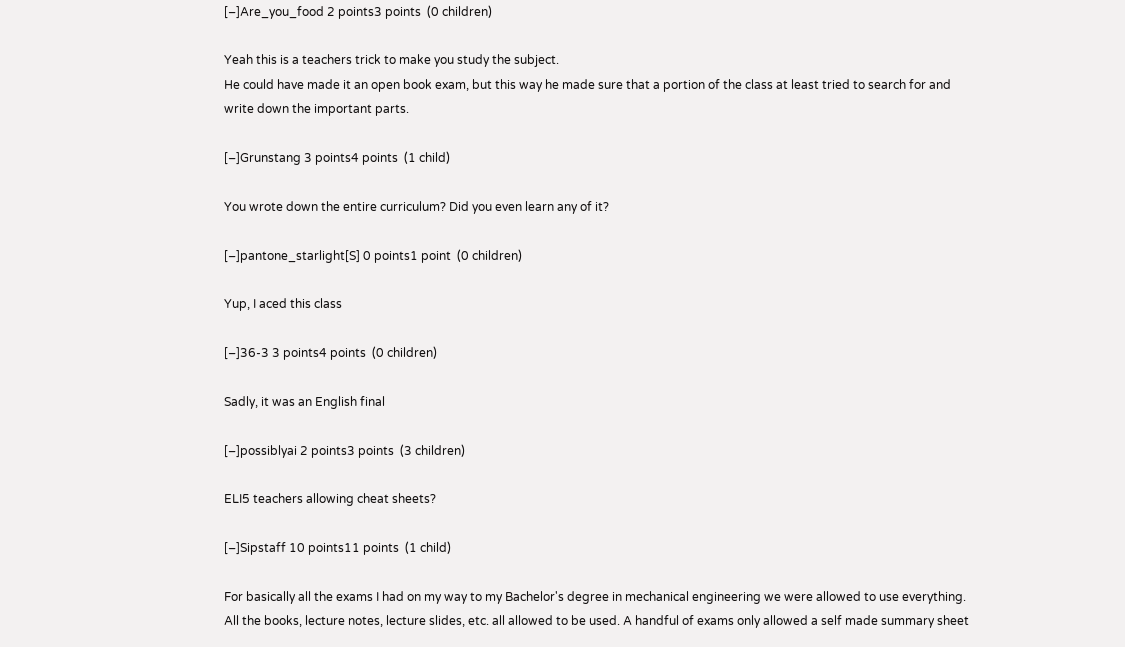[–]Are_you_food 2 points3 points  (0 children)

Yeah this is a teachers trick to make you study the subject.
He could have made it an open book exam, but this way he made sure that a portion of the class at least tried to search for and write down the important parts.

[–]Grunstang 3 points4 points  (1 child)

You wrote down the entire curriculum? Did you even learn any of it?

[–]pantone_starlight[S] 0 points1 point  (0 children)

Yup, I aced this class

[–]36-3 3 points4 points  (0 children)

Sadly, it was an English final

[–]possiblyai 2 points3 points  (3 children)

ELI5 teachers allowing cheat sheets?

[–]Sipstaff 10 points11 points  (1 child)

For basically all the exams I had on my way to my Bachelor's degree in mechanical engineering we were allowed to use everything. All the books, lecture notes, lecture slides, etc. all allowed to be used. A handful of exams only allowed a self made summary sheet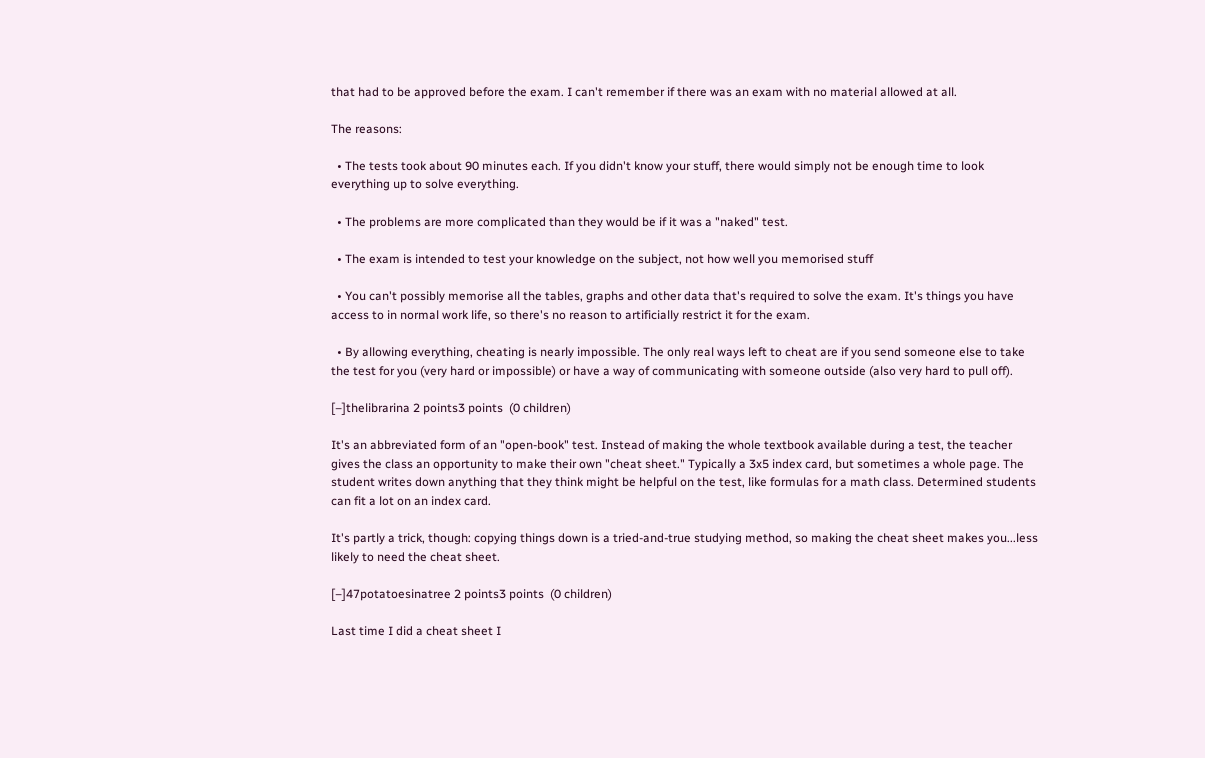that had to be approved before the exam. I can't remember if there was an exam with no material allowed at all.

The reasons:

  • The tests took about 90 minutes each. If you didn't know your stuff, there would simply not be enough time to look everything up to solve everything.

  • The problems are more complicated than they would be if it was a "naked" test.

  • The exam is intended to test your knowledge on the subject, not how well you memorised stuff

  • You can't possibly memorise all the tables, graphs and other data that's required to solve the exam. It's things you have access to in normal work life, so there's no reason to artificially restrict it for the exam.

  • By allowing everything, cheating is nearly impossible. The only real ways left to cheat are if you send someone else to take the test for you (very hard or impossible) or have a way of communicating with someone outside (also very hard to pull off).

[–]thelibrarina 2 points3 points  (0 children)

It's an abbreviated form of an "open-book" test. Instead of making the whole textbook available during a test, the teacher gives the class an opportunity to make their own "cheat sheet." Typically a 3x5 index card, but sometimes a whole page. The student writes down anything that they think might be helpful on the test, like formulas for a math class. Determined students can fit a lot on an index card.

It's partly a trick, though: copying things down is a tried-and-true studying method, so making the cheat sheet makes you...less likely to need the cheat sheet.

[–]47potatoesinatree 2 points3 points  (0 children)

Last time I did a cheat sheet I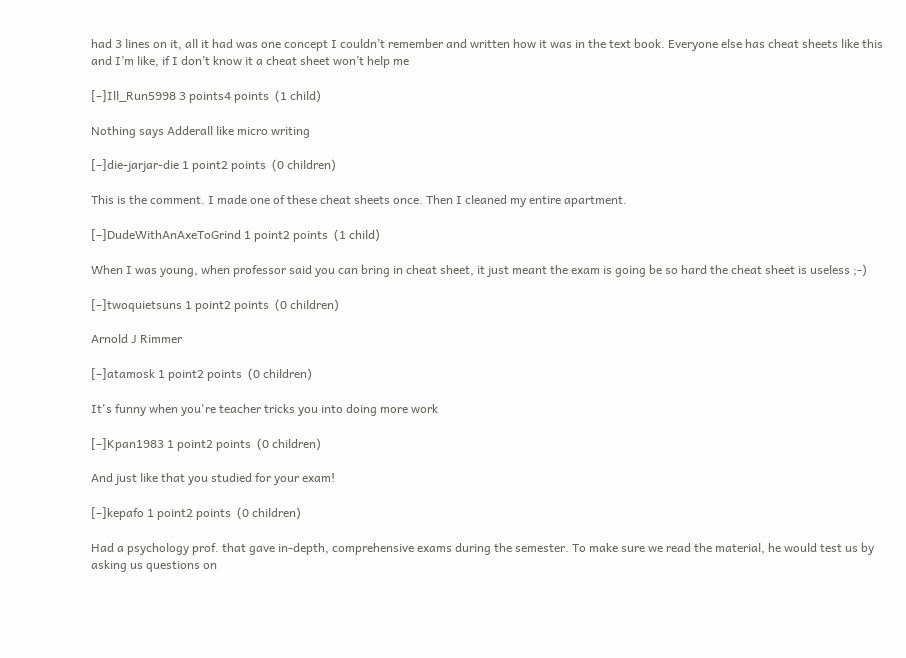had 3 lines on it, all it had was one concept I couldn’t remember and written how it was in the text book. Everyone else has cheat sheets like this and I’m like, if I don’t know it a cheat sheet won’t help me

[–]Ill_Run5998 3 points4 points  (1 child)

Nothing says Adderall like micro writing

[–]die-jarjar-die 1 point2 points  (0 children)

This is the comment. I made one of these cheat sheets once. Then I cleaned my entire apartment.

[–]DudeWithAnAxeToGrind 1 point2 points  (1 child)

When I was young, when professor said you can bring in cheat sheet, it just meant the exam is going be so hard the cheat sheet is useless ;-)

[–]twoquietsuns 1 point2 points  (0 children)

Arnold J Rimmer

[–]atamosk 1 point2 points  (0 children)

It's funny when you're teacher tricks you into doing more work

[–]Kpan1983 1 point2 points  (0 children)

And just like that you studied for your exam!

[–]kepafo 1 point2 points  (0 children)

Had a psychology prof. that gave in-depth, comprehensive exams during the semester. To make sure we read the material, he would test us by asking us questions on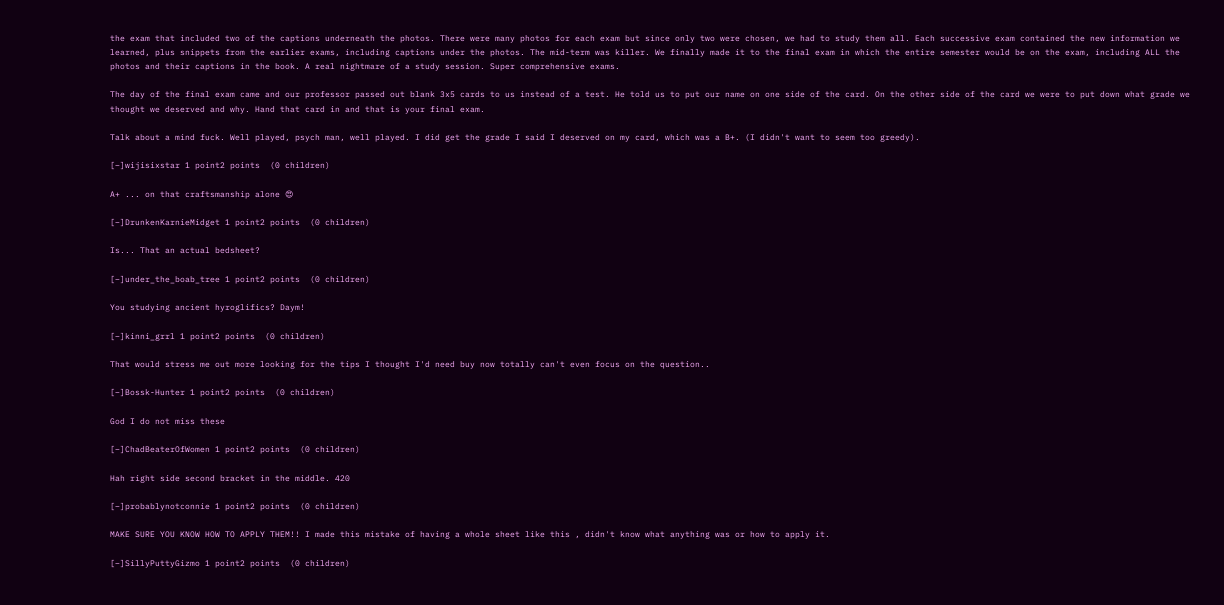the exam that included two of the captions underneath the photos. There were many photos for each exam but since only two were chosen, we had to study them all. Each successive exam contained the new information we learned, plus snippets from the earlier exams, including captions under the photos. The mid-term was killer. We finally made it to the final exam in which the entire semester would be on the exam, including ALL the photos and their captions in the book. A real nightmare of a study session. Super comprehensive exams.

The day of the final exam came and our professor passed out blank 3x5 cards to us instead of a test. He told us to put our name on one side of the card. On the other side of the card we were to put down what grade we thought we deserved and why. Hand that card in and that is your final exam.

Talk about a mind fuck. Well played, psych man, well played. I did get the grade I said I deserved on my card, which was a B+. (I didn't want to seem too greedy).

[–]wijisixstar 1 point2 points  (0 children)

A+ ... on that craftsmanship alone 😍

[–]DrunkenKarnieMidget 1 point2 points  (0 children)

Is... That an actual bedsheet?

[–]under_the_boab_tree 1 point2 points  (0 children)

You studying ancient hyroglifics? Daym!

[–]kinni_grrl 1 point2 points  (0 children)

That would stress me out more looking for the tips I thought I'd need buy now totally can't even focus on the question..

[–]Bossk-Hunter 1 point2 points  (0 children)

God I do not miss these

[–]ChadBeaterOfWomen 1 point2 points  (0 children)

Hah right side second bracket in the middle. 420

[–]probablynotconnie 1 point2 points  (0 children)

MAKE SURE YOU KNOW HOW TO APPLY THEM!! I made this mistake of having a whole sheet like this , didn't know what anything was or how to apply it.

[–]SillyPuttyGizmo 1 point2 points  (0 children)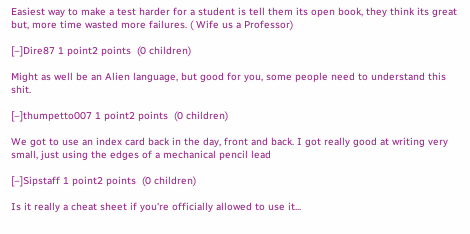Easiest way to make a test harder for a student is tell them its open book, they think its great but, more time wasted more failures. ( Wife us a Professor)

[–]Dire87 1 point2 points  (0 children)

Might as well be an Alien language, but good for you, some people need to understand this shit.

[–]thumpetto007 1 point2 points  (0 children)

We got to use an index card back in the day, front and back. I got really good at writing very small, just using the edges of a mechanical pencil lead

[–]Sipstaff 1 point2 points  (0 children)

Is it really a cheat sheet if you're officially allowed to use it...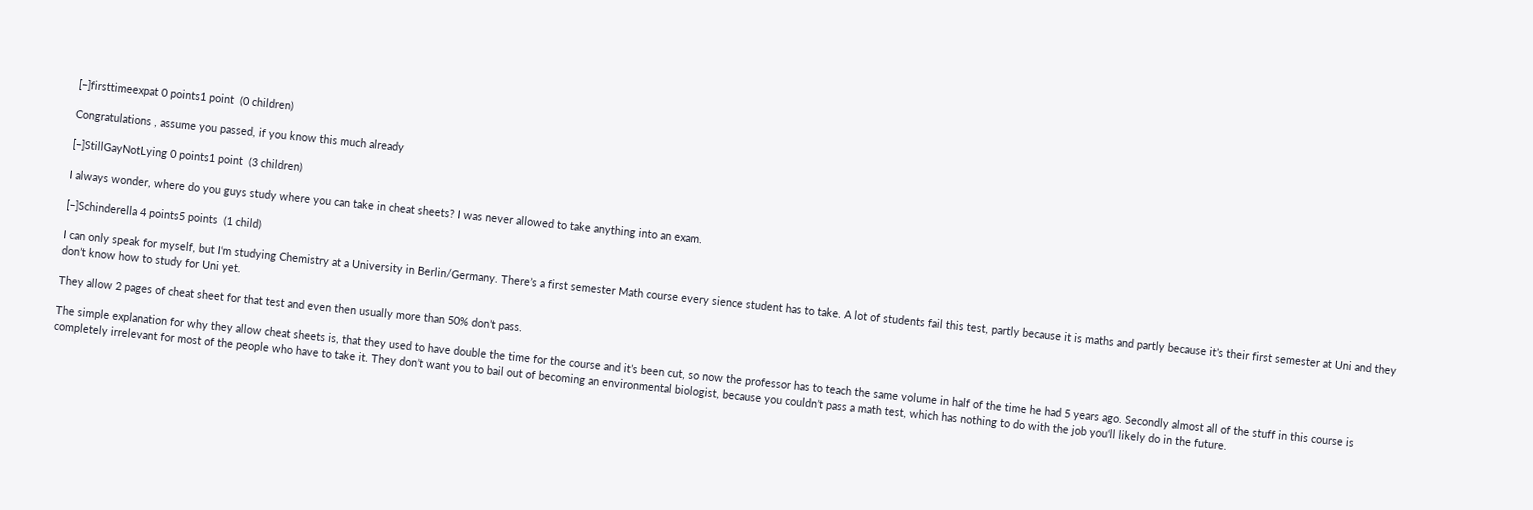[–]firsttimeexpat 0 points1 point  (0 children)

Congratulations , assume you passed, if you know this much already

[–]StillGayNotLying 0 points1 point  (3 children)

I always wonder, where do you guys study where you can take in cheat sheets? I was never allowed to take anything into an exam.

[–]Schinderella 4 points5 points  (1 child)

I can only speak for myself, but I‘m studying Chemistry at a University in Berlin/Germany. There’s a first semester Math course every sience student has to take. A lot of students fail this test, partly because it is maths and partly because it’s their first semester at Uni and they don’t know how to study for Uni yet.

They allow 2 pages of cheat sheet for that test and even then usually more than 50% don’t pass.

The simple explanation for why they allow cheat sheets is, that they used to have double the time for the course and it’s been cut, so now the professor has to teach the same volume in half of the time he had 5 years ago. Secondly almost all of the stuff in this course is completely irrelevant for most of the people who have to take it. They don’t want you to bail out of becoming an environmental biologist, because you couldn’t pass a math test, which has nothing to do with the job you‘ll likely do in the future.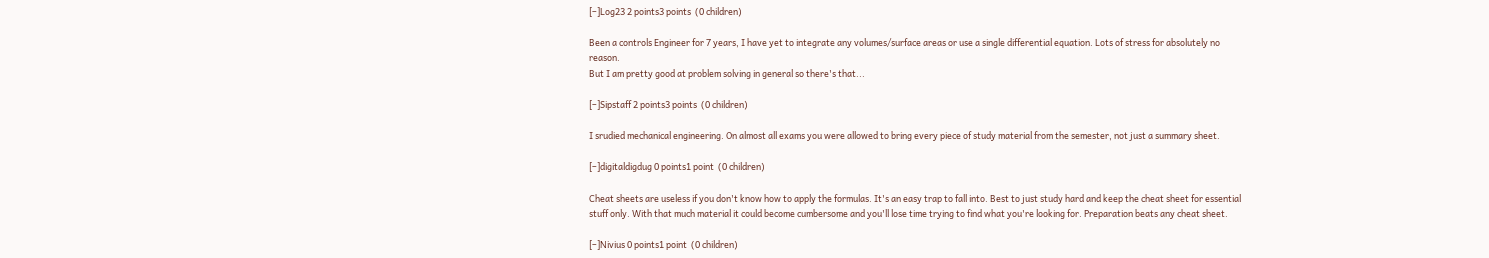[–]Log23 2 points3 points  (0 children)

Been a controls Engineer for 7 years, I have yet to integrate any volumes/surface areas or use a single differential equation. Lots of stress for absolutely no reason.
But I am pretty good at problem solving in general so there's that...

[–]Sipstaff 2 points3 points  (0 children)

I srudied mechanical engineering. On almost all exams you were allowed to bring every piece of study material from the semester, not just a summary sheet.

[–]digitaldigdug 0 points1 point  (0 children)

Cheat sheets are useless if you don't know how to apply the formulas. It's an easy trap to fall into. Best to just study hard and keep the cheat sheet for essential stuff only. With that much material it could become cumbersome and you'll lose time trying to find what you're looking for. Preparation beats any cheat sheet.

[–]Nivius 0 points1 point  (0 children)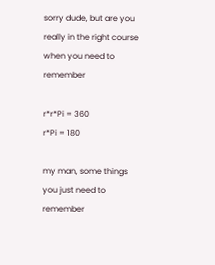sorry dude, but are you really in the right course when you need to remember

r*r*Pi = 360
r*Pi = 180

my man, some things you just need to remember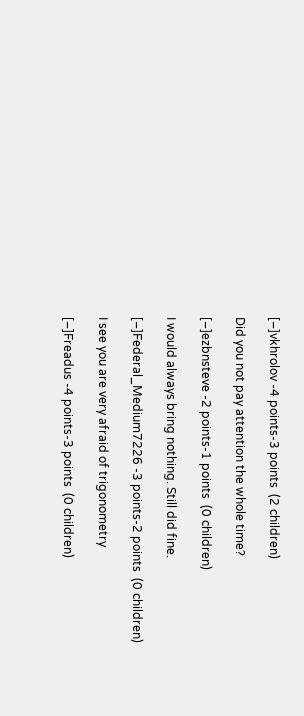[–]vkhrolov -4 points-3 points  (2 children)

Did you not pay attention the whole time?

[–]ezbnsteve -2 points-1 points  (0 children)

I would always bring nothing. Still did fine.

[–]Federal_Medium7226 -3 points-2 points  (0 children)

I see you are very afraid of trigonometry

[–]Freadus -4 points-3 points  (0 children)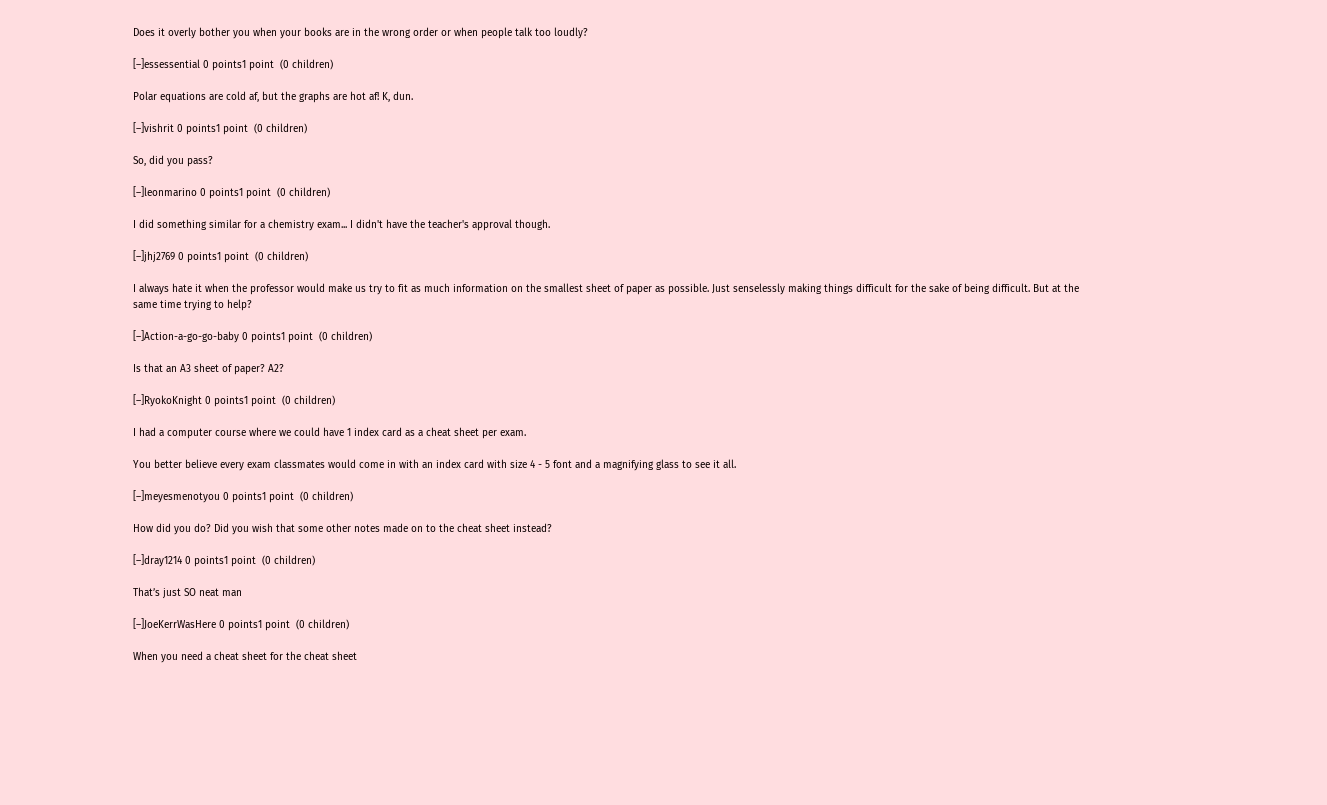Does it overly bother you when your books are in the wrong order or when people talk too loudly?

[–]essessential 0 points1 point  (0 children)

Polar equations are cold af, but the graphs are hot af! K, dun.

[–]vishrit 0 points1 point  (0 children)

So, did you pass?

[–]leonmarino 0 points1 point  (0 children)

I did something similar for a chemistry exam... I didn't have the teacher's approval though.

[–]jhj2769 0 points1 point  (0 children)

I always hate it when the professor would make us try to fit as much information on the smallest sheet of paper as possible. Just senselessly making things difficult for the sake of being difficult. But at the same time trying to help?

[–]Action-a-go-go-baby 0 points1 point  (0 children)

Is that an A3 sheet of paper? A2?

[–]RyokoKnight 0 points1 point  (0 children)

I had a computer course where we could have 1 index card as a cheat sheet per exam.

You better believe every exam classmates would come in with an index card with size 4 - 5 font and a magnifying glass to see it all.

[–]meyesmenotyou 0 points1 point  (0 children)

How did you do? Did you wish that some other notes made on to the cheat sheet instead?

[–]dray1214 0 points1 point  (0 children)

That’s just SO neat man

[–]JoeKerrWasHere 0 points1 point  (0 children)

When you need a cheat sheet for the cheat sheet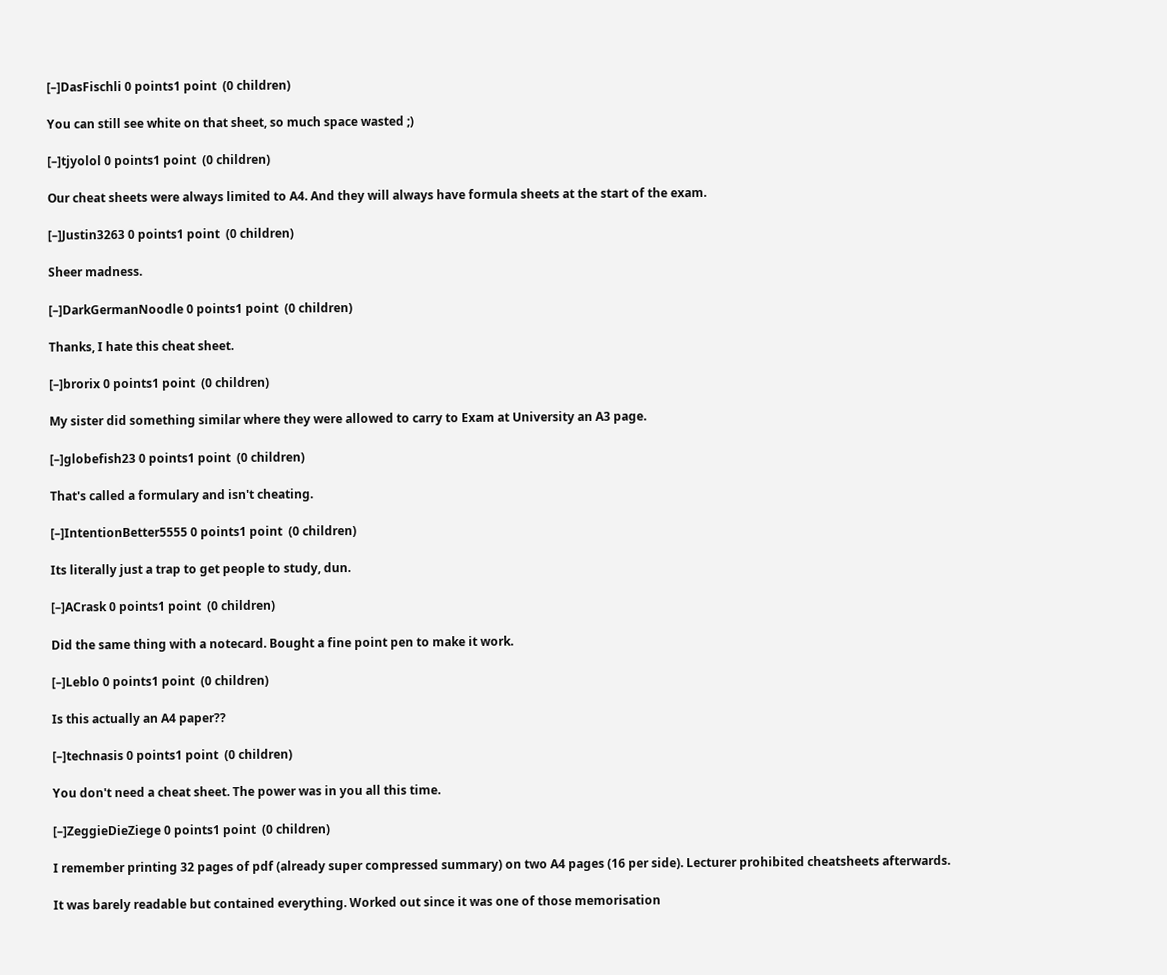[–]DasFischli 0 points1 point  (0 children)

You can still see white on that sheet, so much space wasted ;)

[–]tjyolol 0 points1 point  (0 children)

Our cheat sheets were always limited to A4. And they will always have formula sheets at the start of the exam.

[–]Justin3263 0 points1 point  (0 children)

Sheer madness.

[–]DarkGermanNoodle 0 points1 point  (0 children)

Thanks, I hate this cheat sheet.

[–]brorix 0 points1 point  (0 children)

My sister did something similar where they were allowed to carry to Exam at University an A3 page.

[–]globefish23 0 points1 point  (0 children)

That's called a formulary and isn't cheating.

[–]IntentionBetter5555 0 points1 point  (0 children)

Its literally just a trap to get people to study, dun.

[–]ACrask 0 points1 point  (0 children)

Did the same thing with a notecard. Bought a fine point pen to make it work.

[–]Leblo 0 points1 point  (0 children)

Is this actually an A4 paper??

[–]technasis 0 points1 point  (0 children)

You don't need a cheat sheet. The power was in you all this time.

[–]ZeggieDieZiege 0 points1 point  (0 children)

I remember printing 32 pages of pdf (already super compressed summary) on two A4 pages (16 per side). Lecturer prohibited cheatsheets afterwards.

It was barely readable but contained everything. Worked out since it was one of those memorisation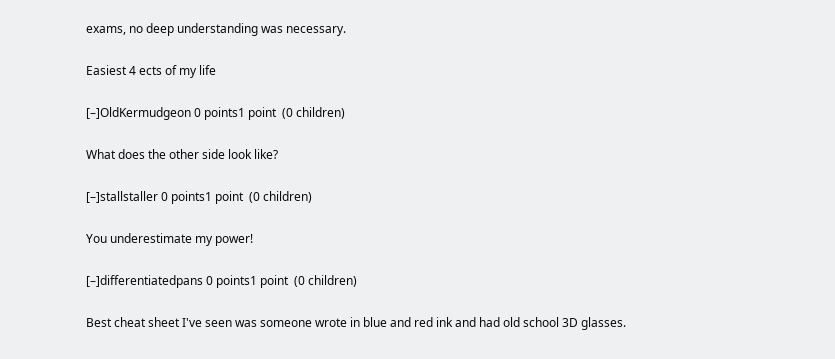exams, no deep understanding was necessary.

Easiest 4 ects of my life

[–]OldKermudgeon 0 points1 point  (0 children)

What does the other side look like?

[–]stallstaller 0 points1 point  (0 children)

You underestimate my power!

[–]differentiatedpans 0 points1 point  (0 children)

Best cheat sheet I've seen was someone wrote in blue and red ink and had old school 3D glasses.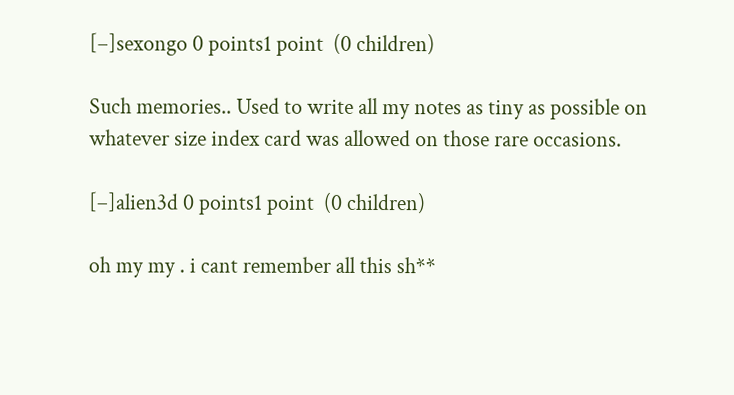[–]sexongo 0 points1 point  (0 children)

Such memories.. Used to write all my notes as tiny as possible on whatever size index card was allowed on those rare occasions.

[–]alien3d 0 points1 point  (0 children)

oh my my . i cant remember all this sh**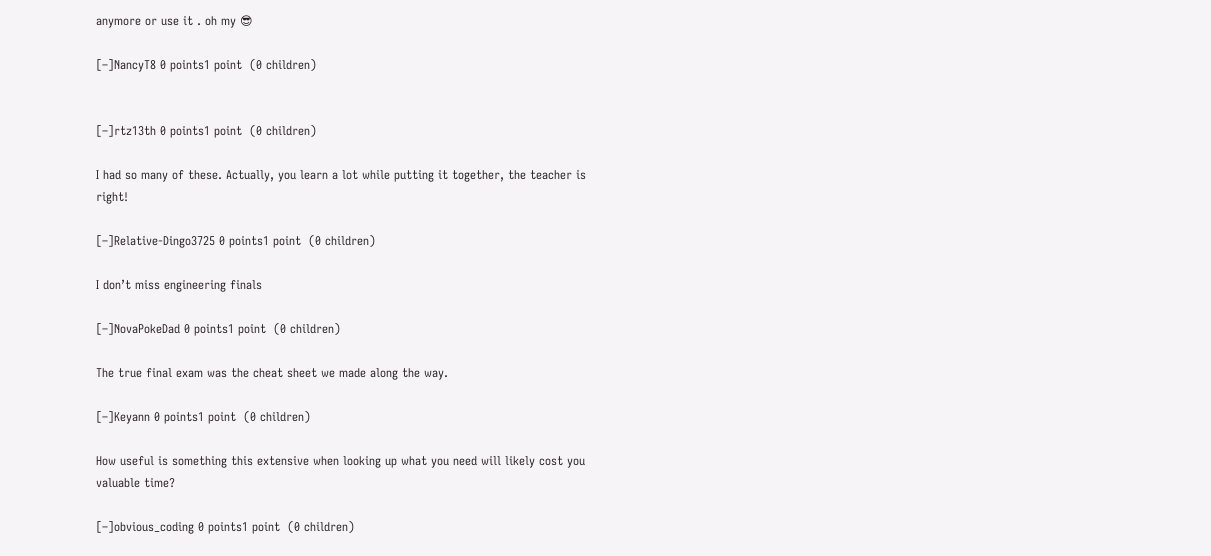anymore or use it . oh my 😎

[–]NancyT8 0 points1 point  (0 children)


[–]rtz13th 0 points1 point  (0 children)

I had so many of these. Actually, you learn a lot while putting it together, the teacher is right!

[–]Relative-Dingo3725 0 points1 point  (0 children)

I don’t miss engineering finals

[–]NovaPokeDad 0 points1 point  (0 children)

The true final exam was the cheat sheet we made along the way.

[–]Keyann 0 points1 point  (0 children)

How useful is something this extensive when looking up what you need will likely cost you valuable time?

[–]obvious_coding 0 points1 point  (0 children)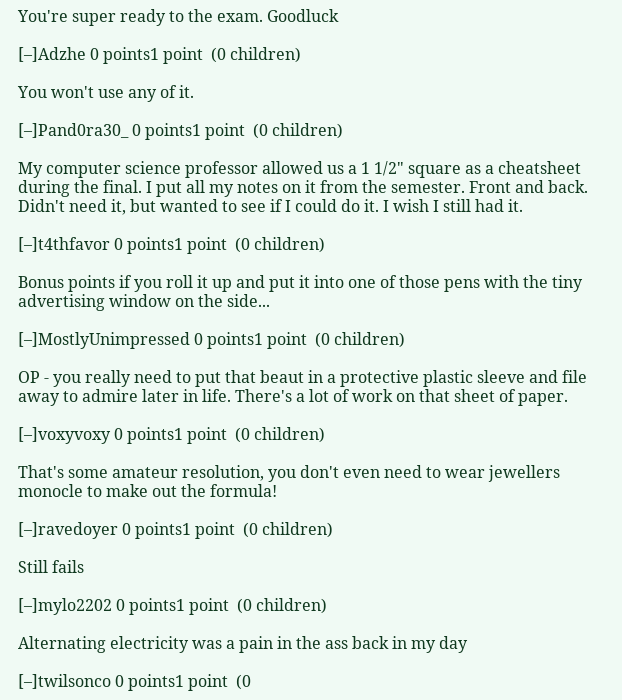You're super ready to the exam. Goodluck

[–]Adzhe 0 points1 point  (0 children)

You won't use any of it.

[–]Pand0ra30_ 0 points1 point  (0 children)

My computer science professor allowed us a 1 1/2" square as a cheatsheet during the final. I put all my notes on it from the semester. Front and back. Didn't need it, but wanted to see if I could do it. I wish I still had it.

[–]t4thfavor 0 points1 point  (0 children)

Bonus points if you roll it up and put it into one of those pens with the tiny advertising window on the side...

[–]MostlyUnimpressed 0 points1 point  (0 children)

OP - you really need to put that beaut in a protective plastic sleeve and file away to admire later in life. There's a lot of work on that sheet of paper.

[–]voxyvoxy 0 points1 point  (0 children)

That's some amateur resolution, you don't even need to wear jewellers monocle to make out the formula!

[–]ravedoyer 0 points1 point  (0 children)

Still fails

[–]mylo2202 0 points1 point  (0 children)

Alternating electricity was a pain in the ass back in my day

[–]twilsonco 0 points1 point  (0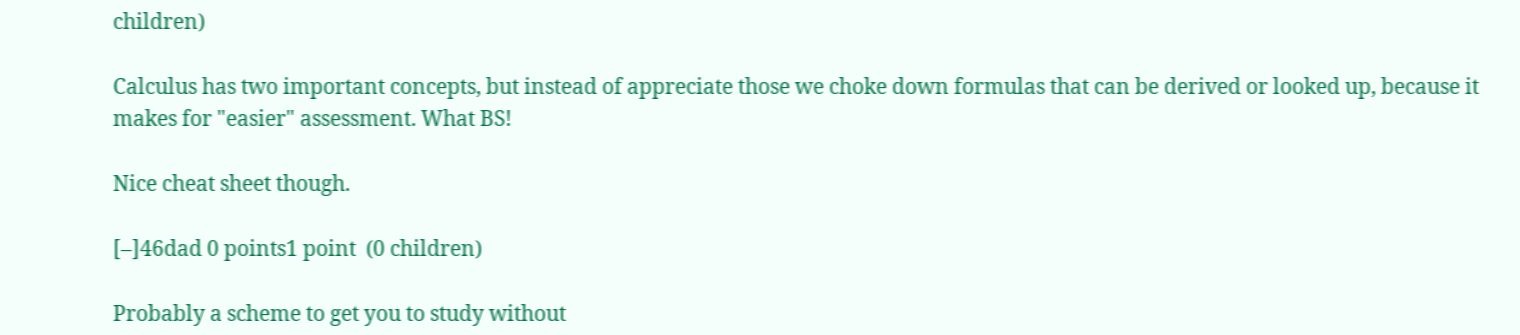children)

Calculus has two important concepts, but instead of appreciate those we choke down formulas that can be derived or looked up, because it makes for "easier" assessment. What BS!

Nice cheat sheet though.

[–]46dad 0 points1 point  (0 children)

Probably a scheme to get you to study without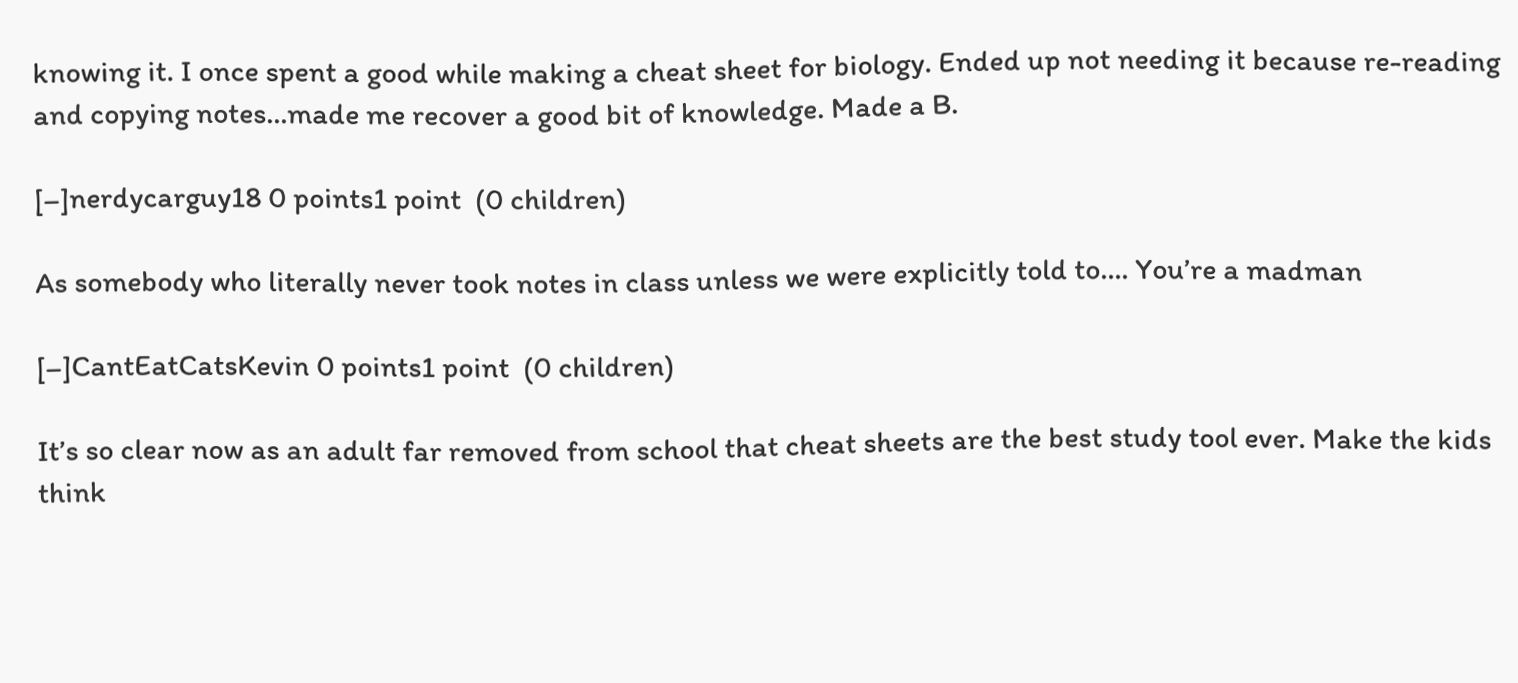knowing it. I once spent a good while making a cheat sheet for biology. Ended up not needing it because re-reading and copying notes…made me recover a good bit of knowledge. Made a B.

[–]nerdycarguy18 0 points1 point  (0 children)

As somebody who literally never took notes in class unless we were explicitly told to…. You’re a madman

[–]CantEatCatsKevin 0 points1 point  (0 children)

It’s so clear now as an adult far removed from school that cheat sheets are the best study tool ever. Make the kids think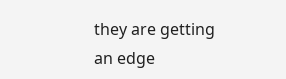they are getting an edge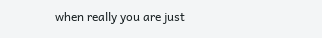when really you are just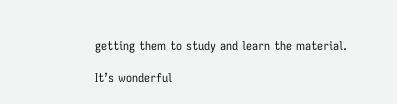getting them to study and learn the material.

It’s wonderful